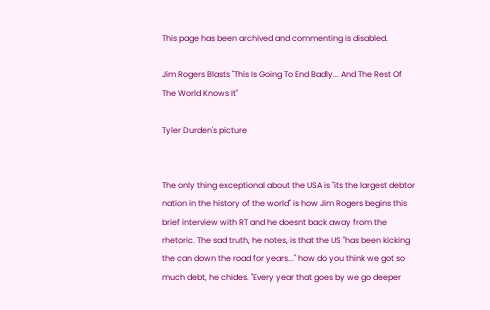This page has been archived and commenting is disabled.

Jim Rogers Blasts "This Is Going To End Badly... And The Rest Of The World Knows It"

Tyler Durden's picture


The only thing exceptional about the USA is "its the largest debtor nation in the history of the world" is how Jim Rogers begins this brief interview with RT and he doesnt back away from the rhetoric. The sad truth, he notes, is that the US "has been kicking the can down the road for years..." how do you think we got so much debt, he chides. "Every year that goes by we go deeper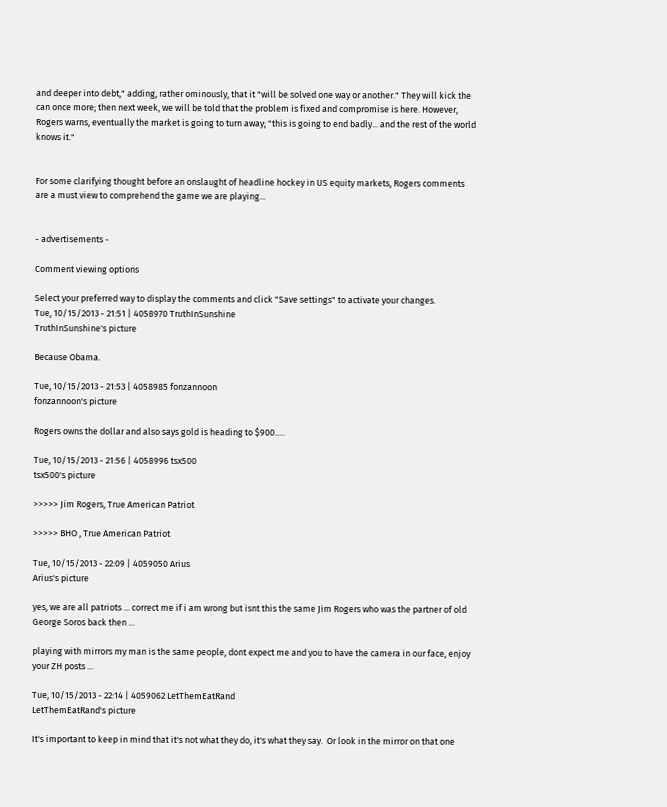and deeper into debt," adding, rather ominously, that it "will be solved one way or another." They will kick the can once more; then next week, we will be told that the problem is fixed and compromise is here. However, Rogers warns, eventually the market is going to turn away; "this is going to end badly... and the rest of the world knows it."


For some clarifying thought before an onslaught of headline hockey in US equity markets, Rogers comments are a must view to comprehend the game we are playing...


- advertisements -

Comment viewing options

Select your preferred way to display the comments and click "Save settings" to activate your changes.
Tue, 10/15/2013 - 21:51 | 4058970 TruthInSunshine
TruthInSunshine's picture

Because Obama.

Tue, 10/15/2013 - 21:53 | 4058985 fonzannoon
fonzannoon's picture

Rogers owns the dollar and also says gold is heading to $900.....

Tue, 10/15/2013 - 21:56 | 4058996 tsx500
tsx500's picture

>>>>> Jim Rogers, True American Patriot

>>>>> BHO , True American Patriot

Tue, 10/15/2013 - 22:09 | 4059050 Arius
Arius's picture

yes, we are all patriots ... correct me if i am wrong but isnt this the same Jim Rogers who was the partner of old George Soros back then ...

playing with mirrors my man is the same people, dont expect me and you to have the camera in our face, enjoy your ZH posts ...

Tue, 10/15/2013 - 22:14 | 4059062 LetThemEatRand
LetThemEatRand's picture

It's important to keep in mind that it's not what they do, it's what they say.  Or look in the mirror on that one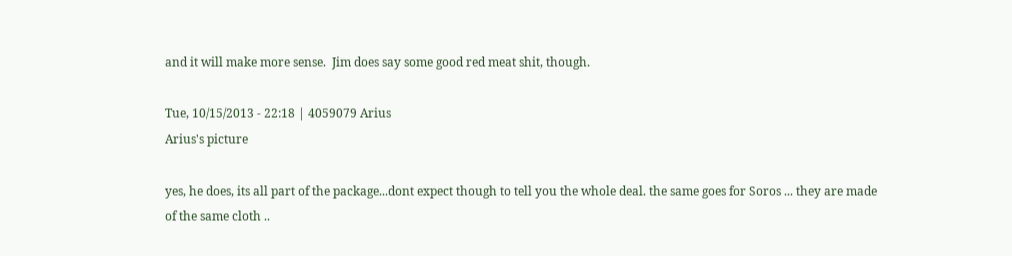and it will make more sense.  Jim does say some good red meat shit, though.

Tue, 10/15/2013 - 22:18 | 4059079 Arius
Arius's picture

yes, he does, its all part of the package...dont expect though to tell you the whole deal. the same goes for Soros ... they are made of the same cloth ..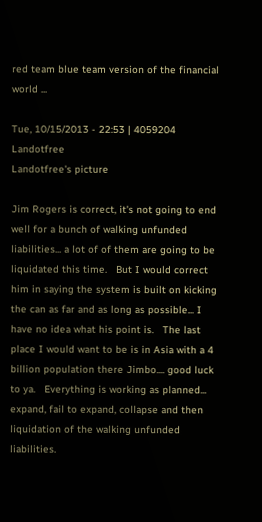red team blue team version of the financial world ...

Tue, 10/15/2013 - 22:53 | 4059204 Landotfree
Landotfree's picture

Jim Rogers is correct, it's not going to end well for a bunch of walking unfunded liabilities... a lot of of them are going to be liquidated this time.   But I would correct him in saying the system is built on kicking the can as far and as long as possible... I have no idea what his point is.   The last place I would want to be is in Asia with a 4 billion population there Jimbo.... good luck to ya.   Everything is working as planned... expand, fail to expand, collapse and then liquidation of the walking unfunded liabilities.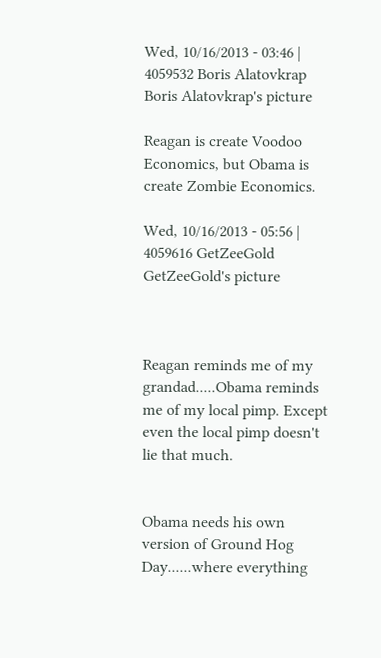Wed, 10/16/2013 - 03:46 | 4059532 Boris Alatovkrap
Boris Alatovkrap's picture

Reagan is create Voodoo Economics, but Obama is create Zombie Economics.

Wed, 10/16/2013 - 05:56 | 4059616 GetZeeGold
GetZeeGold's picture



Reagan reminds me of my grandad.....Obama reminds me of my local pimp. Except even the local pimp doesn't lie that much.


Obama needs his own version of Ground Hog Day......where everything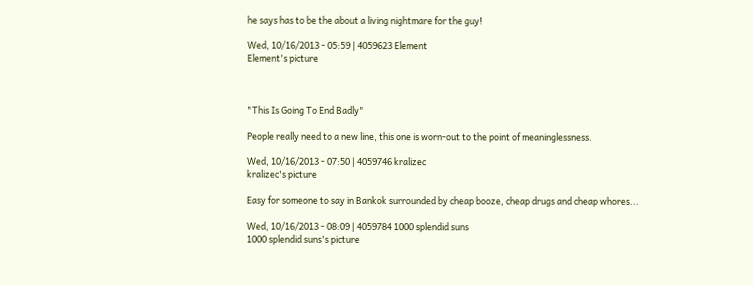he says has to be the about a living nightmare for the guy!

Wed, 10/16/2013 - 05:59 | 4059623 Element
Element's picture



"This Is Going To End Badly"

People really need to a new line, this one is worn-out to the point of meaninglessness.

Wed, 10/16/2013 - 07:50 | 4059746 kralizec
kralizec's picture

Easy for someone to say in Bankok surrounded by cheap booze, cheap drugs and cheap whores...

Wed, 10/16/2013 - 08:09 | 4059784 1000 splendid suns
1000 splendid suns's picture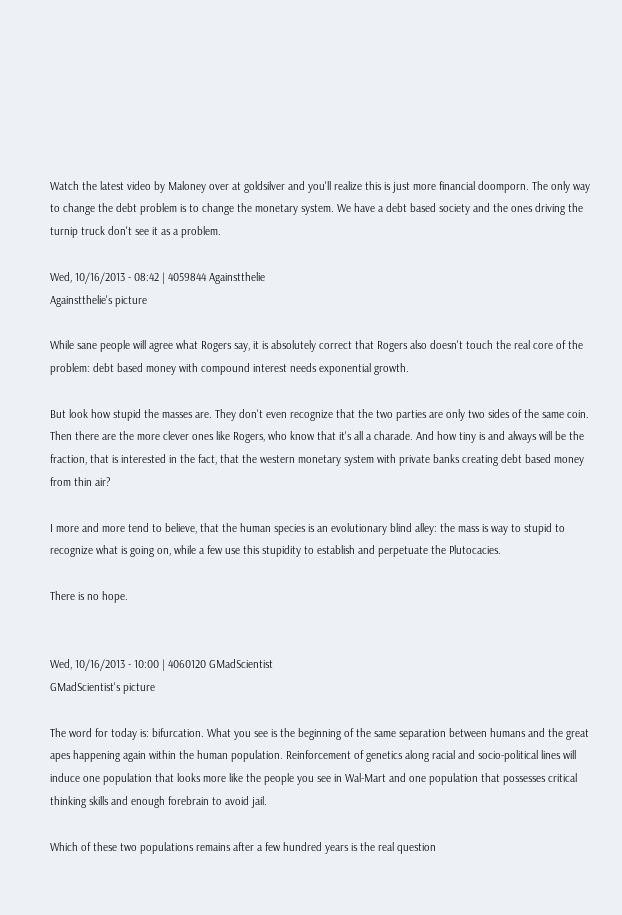Watch the latest video by Maloney over at goldsilver and you'll realize this is just more financial doomporn. The only way to change the debt problem is to change the monetary system. We have a debt based society and the ones driving the turnip truck don't see it as a problem.

Wed, 10/16/2013 - 08:42 | 4059844 Againstthelie
Againstthelie's picture

While sane people will agree what Rogers say, it is absolutely correct that Rogers also doesn't touch the real core of the problem: debt based money with compound interest needs exponential growth.

But look how stupid the masses are. They don't even recognize that the two parties are only two sides of the same coin. Then there are the more clever ones like Rogers, who know that it's all a charade. And how tiny is and always will be the fraction, that is interested in the fact, that the western monetary system with private banks creating debt based money from thin air?

I more and more tend to believe, that the human species is an evolutionary blind alley: the mass is way to stupid to recognize what is going on, while a few use this stupidity to establish and perpetuate the Plutocacies.

There is no hope.


Wed, 10/16/2013 - 10:00 | 4060120 GMadScientist
GMadScientist's picture

The word for today is: bifurcation. What you see is the beginning of the same separation between humans and the great apes happening again within the human population. Reinforcement of genetics along racial and socio-political lines will induce one population that looks more like the people you see in Wal-Mart and one population that possesses critical thinking skills and enough forebrain to avoid jail.

Which of these two populations remains after a few hundred years is the real question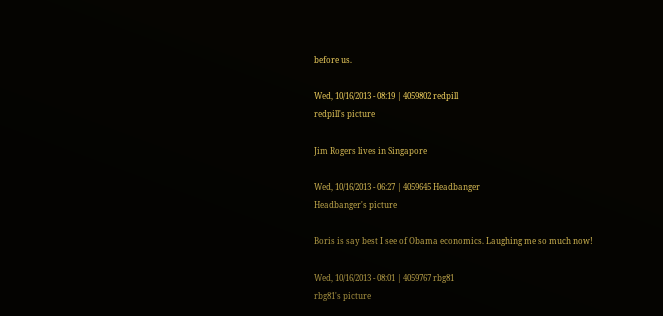before us.

Wed, 10/16/2013 - 08:19 | 4059802 redpill
redpill's picture

Jim Rogers lives in Singapore

Wed, 10/16/2013 - 06:27 | 4059645 Headbanger
Headbanger's picture

Boris is say best I see of Obama economics. Laughing me so much now!

Wed, 10/16/2013 - 08:01 | 4059767 rbg81
rbg81's picture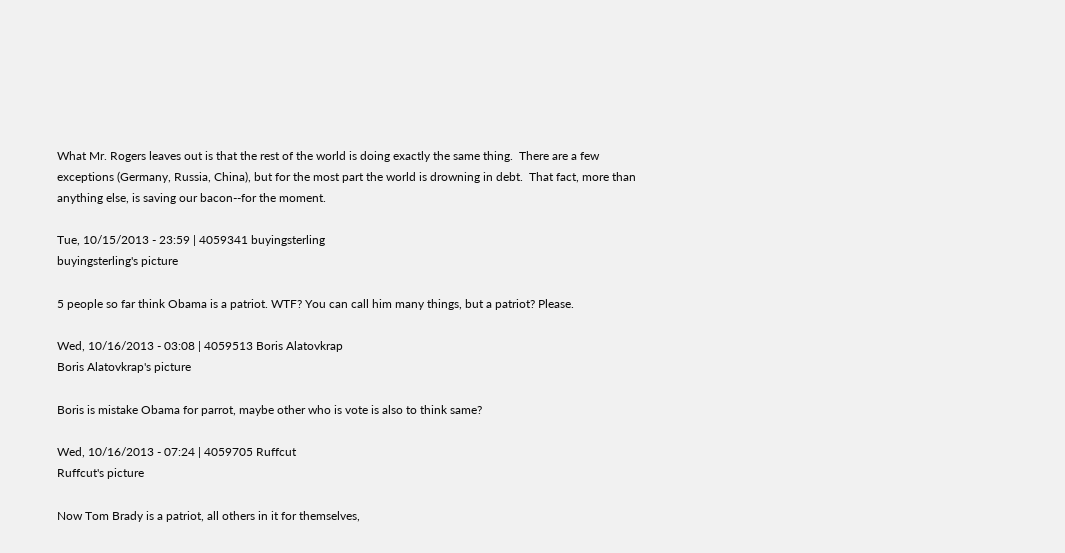What Mr. Rogers leaves out is that the rest of the world is doing exactly the same thing.  There are a few exceptions (Germany, Russia, China), but for the most part the world is drowning in debt.  That fact, more than anything else, is saving our bacon--for the moment.

Tue, 10/15/2013 - 23:59 | 4059341 buyingsterling
buyingsterling's picture

5 people so far think Obama is a patriot. WTF? You can call him many things, but a patriot? Please.

Wed, 10/16/2013 - 03:08 | 4059513 Boris Alatovkrap
Boris Alatovkrap's picture

Boris is mistake Obama for parrot, maybe other who is vote is also to think same?

Wed, 10/16/2013 - 07:24 | 4059705 Ruffcut
Ruffcut's picture

Now Tom Brady is a patriot, all others in it for themselves,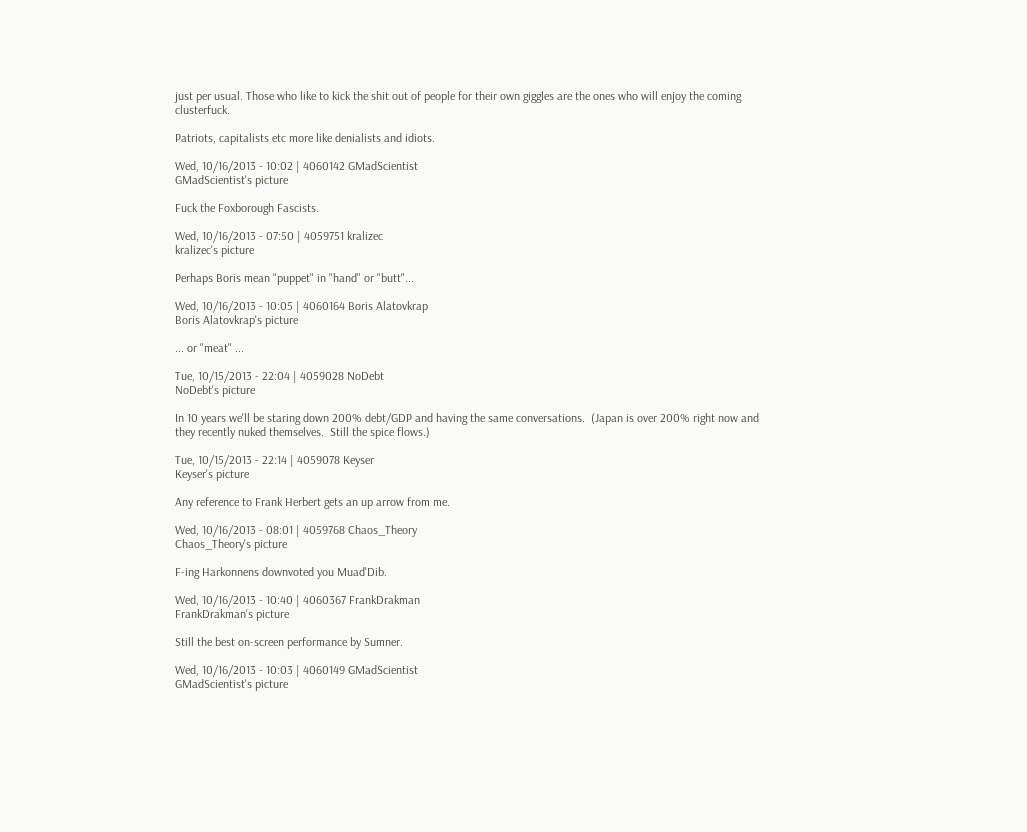just per usual. Those who like to kick the shit out of people for their own giggles are the ones who will enjoy the coming clusterfuck.

Patriots, capitalists etc more like denialists and idiots.

Wed, 10/16/2013 - 10:02 | 4060142 GMadScientist
GMadScientist's picture

Fuck the Foxborough Fascists.

Wed, 10/16/2013 - 07:50 | 4059751 kralizec
kralizec's picture

Perhaps Boris mean "puppet" in "hand" or "butt"...

Wed, 10/16/2013 - 10:05 | 4060164 Boris Alatovkrap
Boris Alatovkrap's picture

... or "meat" ...

Tue, 10/15/2013 - 22:04 | 4059028 NoDebt
NoDebt's picture

In 10 years we'll be staring down 200% debt/GDP and having the same conversations.  (Japan is over 200% right now and they recently nuked themselves.  Still the spice flows.)

Tue, 10/15/2013 - 22:14 | 4059078 Keyser
Keyser's picture

Any reference to Frank Herbert gets an up arrow from me.

Wed, 10/16/2013 - 08:01 | 4059768 Chaos_Theory
Chaos_Theory's picture

F-ing Harkonnens downvoted you Muad'Dib.

Wed, 10/16/2013 - 10:40 | 4060367 FrankDrakman
FrankDrakman's picture

Still the best on-screen performance by Sumner.

Wed, 10/16/2013 - 10:03 | 4060149 GMadScientist
GMadScientist's picture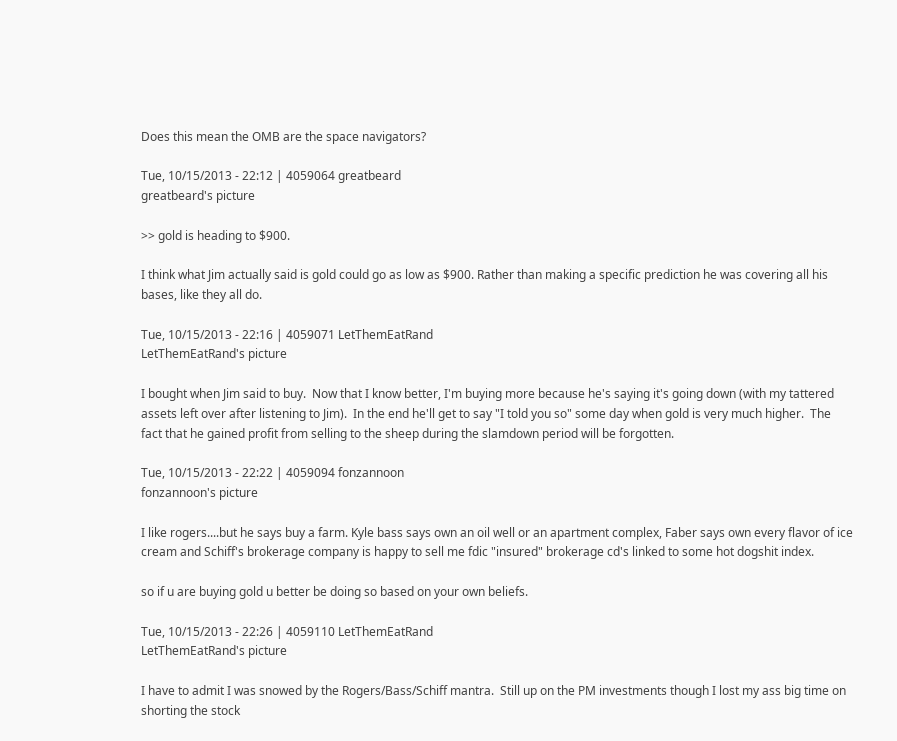Does this mean the OMB are the space navigators?

Tue, 10/15/2013 - 22:12 | 4059064 greatbeard
greatbeard's picture

>> gold is heading to $900.

I think what Jim actually said is gold could go as low as $900. Rather than making a specific prediction he was covering all his bases, like they all do.

Tue, 10/15/2013 - 22:16 | 4059071 LetThemEatRand
LetThemEatRand's picture

I bought when Jim said to buy.  Now that I know better, I'm buying more because he's saying it's going down (with my tattered assets left over after listening to Jim).  In the end he'll get to say "I told you so" some day when gold is very much higher.  The fact that he gained profit from selling to the sheep during the slamdown period will be forgotten.

Tue, 10/15/2013 - 22:22 | 4059094 fonzannoon
fonzannoon's picture

I like rogers....but he says buy a farm. Kyle bass says own an oil well or an apartment complex, Faber says own every flavor of ice cream and Schiff's brokerage company is happy to sell me fdic "insured" brokerage cd's linked to some hot dogshit index.

so if u are buying gold u better be doing so based on your own beliefs.

Tue, 10/15/2013 - 22:26 | 4059110 LetThemEatRand
LetThemEatRand's picture

I have to admit I was snowed by the Rogers/Bass/Schiff mantra.  Still up on the PM investments though I lost my ass big time on shorting the stock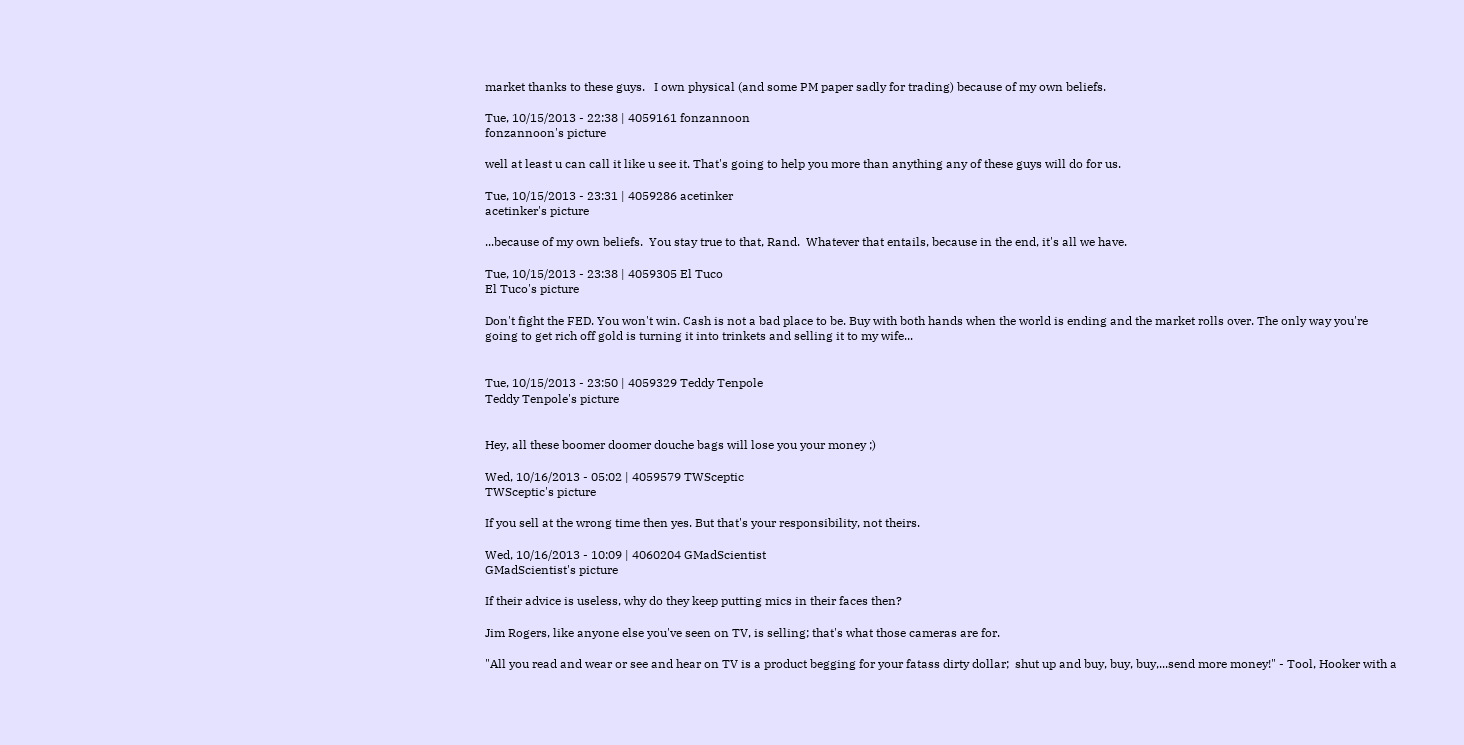market thanks to these guys.   I own physical (and some PM paper sadly for trading) because of my own beliefs.

Tue, 10/15/2013 - 22:38 | 4059161 fonzannoon
fonzannoon's picture

well at least u can call it like u see it. That's going to help you more than anything any of these guys will do for us.

Tue, 10/15/2013 - 23:31 | 4059286 acetinker
acetinker's picture

...because of my own beliefs.  You stay true to that, Rand.  Whatever that entails, because in the end, it's all we have.

Tue, 10/15/2013 - 23:38 | 4059305 El Tuco
El Tuco's picture

Don't fight the FED. You won't win. Cash is not a bad place to be. Buy with both hands when the world is ending and the market rolls over. The only way you're going to get rich off gold is turning it into trinkets and selling it to my wife...


Tue, 10/15/2013 - 23:50 | 4059329 Teddy Tenpole
Teddy Tenpole's picture


Hey, all these boomer doomer douche bags will lose you your money ;)

Wed, 10/16/2013 - 05:02 | 4059579 TWSceptic
TWSceptic's picture

If you sell at the wrong time then yes. But that's your responsibility, not theirs.

Wed, 10/16/2013 - 10:09 | 4060204 GMadScientist
GMadScientist's picture

If their advice is useless, why do they keep putting mics in their faces then?

Jim Rogers, like anyone else you've seen on TV, is selling; that's what those cameras are for.

"All you read and wear or see and hear on TV is a product begging for your fatass dirty dollar;  shut up and buy, buy, buy,...send more money!" - Tool, Hooker with a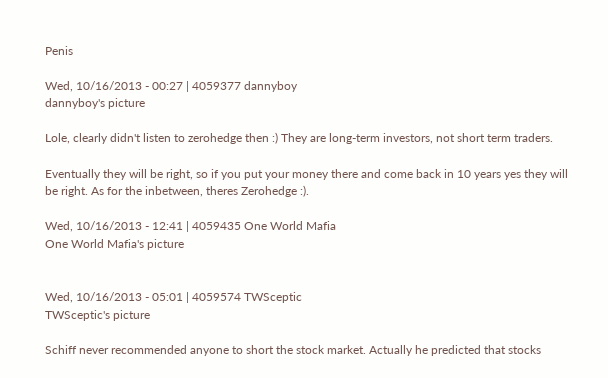Penis

Wed, 10/16/2013 - 00:27 | 4059377 dannyboy
dannyboy's picture

Lole, clearly didn't listen to zerohedge then :) They are long-term investors, not short term traders.

Eventually they will be right, so if you put your money there and come back in 10 years yes they will be right. As for the inbetween, theres Zerohedge :).

Wed, 10/16/2013 - 12:41 | 4059435 One World Mafia
One World Mafia's picture


Wed, 10/16/2013 - 05:01 | 4059574 TWSceptic
TWSceptic's picture

Schiff never recommended anyone to short the stock market. Actually he predicted that stocks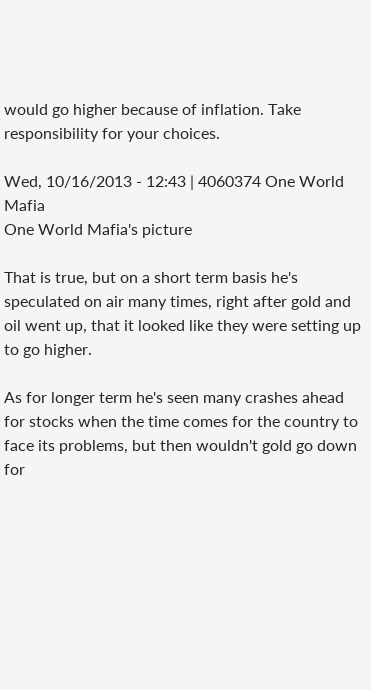would go higher because of inflation. Take responsibility for your choices.

Wed, 10/16/2013 - 12:43 | 4060374 One World Mafia
One World Mafia's picture

That is true, but on a short term basis he's speculated on air many times, right after gold and oil went up, that it looked like they were setting up to go higher.

As for longer term he's seen many crashes ahead for stocks when the time comes for the country to face its problems, but then wouldn't gold go down for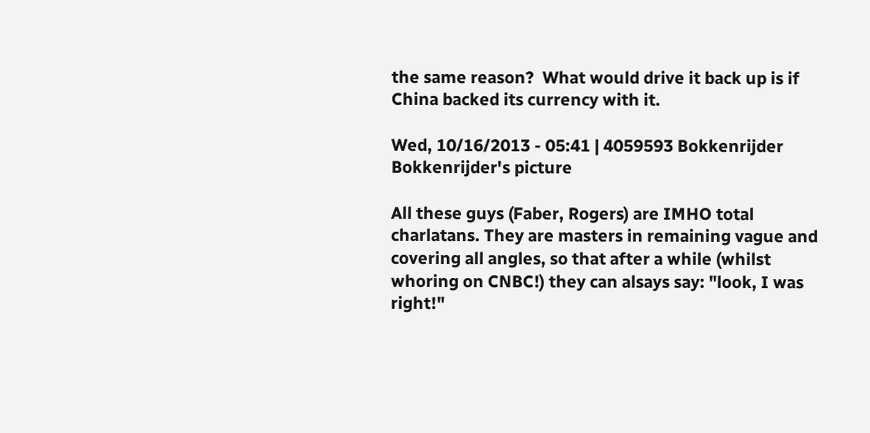the same reason?  What would drive it back up is if China backed its currency with it.

Wed, 10/16/2013 - 05:41 | 4059593 Bokkenrijder
Bokkenrijder's picture

All these guys (Faber, Rogers) are IMHO total charlatans. They are masters in remaining vague and covering all angles, so that after a while (whilst whoring on CNBC!) they can alsays say: "look, I was right!"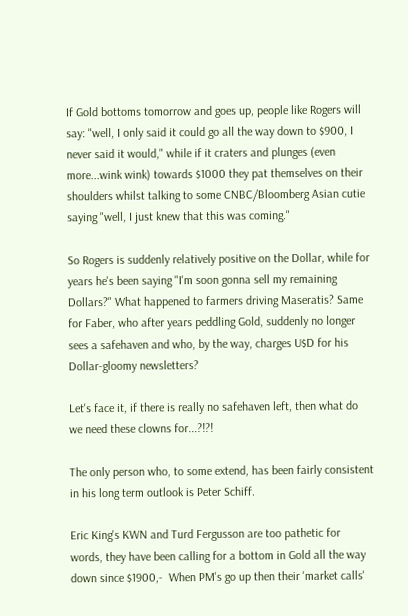If Gold bottoms tomorrow and goes up, people like Rogers will say: "well, I only said it could go all the way down to $900, I never said it would," while if it craters and plunges (even more...wink wink) towards $1000 they pat themselves on their shoulders whilst talking to some CNBC/Bloomberg Asian cutie saying "well, I just knew that this was coming."

So Rogers is suddenly relatively positive on the Dollar, while for years he's been saying "I'm soon gonna sell my remaining Dollars?" What happened to farmers driving Maseratis? Same for Faber, who after years peddling Gold, suddenly no longer sees a safehaven and who, by the way, charges U$D for his Dollar-gloomy newsletters?

Let's face it, if there is really no safehaven left, then what do we need these clowns for...?!?!

The only person who, to some extend, has been fairly consistent in his long term outlook is Peter Schiff.

Eric King's KWN and Turd Fergusson are too pathetic for words, they have been calling for a bottom in Gold all the way down since $1900,-  When PM's go up then their 'market calls'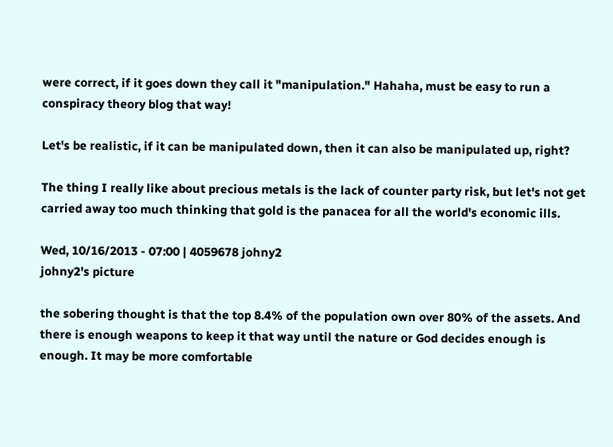were correct, if it goes down they call it "manipulation." Hahaha, must be easy to run a conspiracy theory blog that way!

Let's be realistic, if it can be manipulated down, then it can also be manipulated up, right?

The thing I really like about precious metals is the lack of counter party risk, but let's not get carried away too much thinking that gold is the panacea for all the world's economic ills.

Wed, 10/16/2013 - 07:00 | 4059678 johny2
johny2's picture

the sobering thought is that the top 8.4% of the population own over 80% of the assets. And there is enough weapons to keep it that way until the nature or God decides enough is enough. It may be more comfortable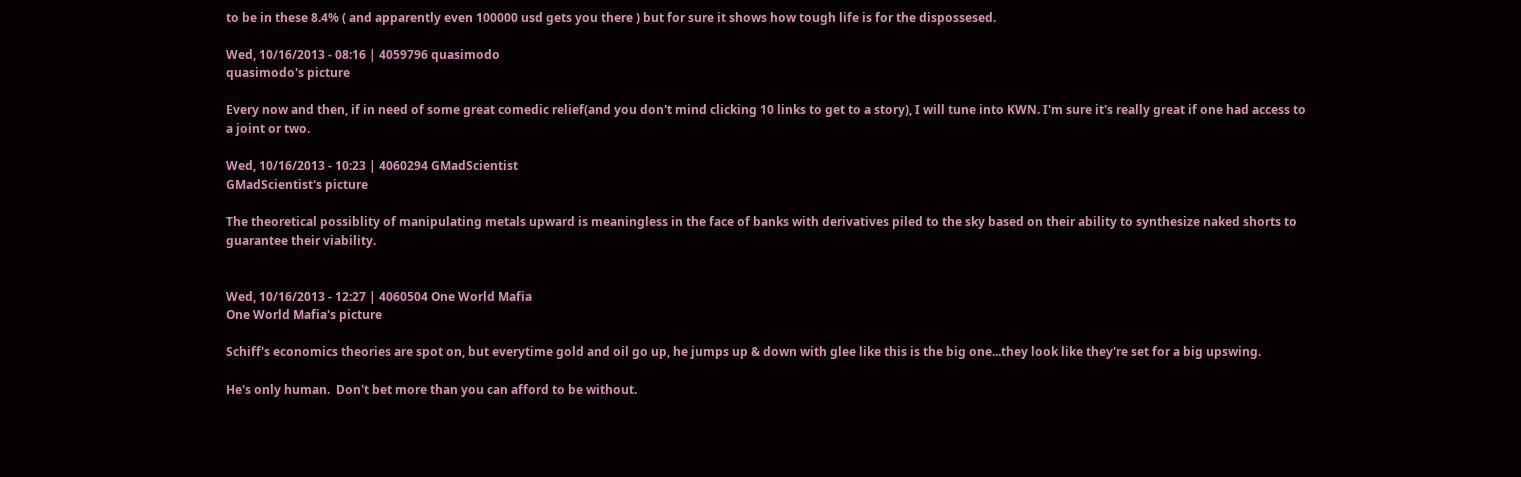to be in these 8.4% ( and apparently even 100000 usd gets you there ) but for sure it shows how tough life is for the dispossesed.

Wed, 10/16/2013 - 08:16 | 4059796 quasimodo
quasimodo's picture

Every now and then, if in need of some great comedic relief(and you don't mind clicking 10 links to get to a story), I will tune into KWN. I'm sure it's really great if one had access to a joint or two.

Wed, 10/16/2013 - 10:23 | 4060294 GMadScientist
GMadScientist's picture

The theoretical possiblity of manipulating metals upward is meaningless in the face of banks with derivatives piled to the sky based on their ability to synthesize naked shorts to guarantee their viability.


Wed, 10/16/2013 - 12:27 | 4060504 One World Mafia
One World Mafia's picture

Schiff's economics theories are spot on, but everytime gold and oil go up, he jumps up & down with glee like this is the big one...they look like they're set for a big upswing.

He's only human.  Don't bet more than you can afford to be without.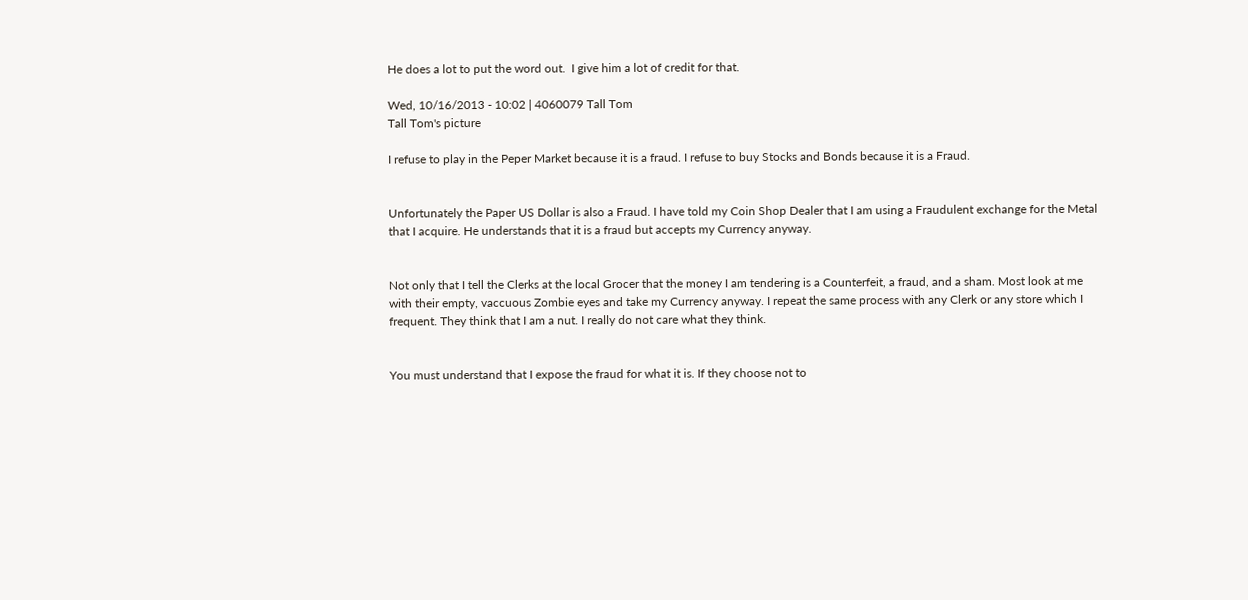He does a lot to put the word out.  I give him a lot of credit for that.

Wed, 10/16/2013 - 10:02 | 4060079 Tall Tom
Tall Tom's picture

I refuse to play in the Peper Market because it is a fraud. I refuse to buy Stocks and Bonds because it is a Fraud.


Unfortunately the Paper US Dollar is also a Fraud. I have told my Coin Shop Dealer that I am using a Fraudulent exchange for the Metal that I acquire. He understands that it is a fraud but accepts my Currency anyway.


Not only that I tell the Clerks at the local Grocer that the money I am tendering is a Counterfeit, a fraud, and a sham. Most look at me with their empty, vaccuous Zombie eyes and take my Currency anyway. I repeat the same process with any Clerk or any store which I frequent. They think that I am a nut. I really do not care what they think.


You must understand that I expose the fraud for what it is. If they choose not to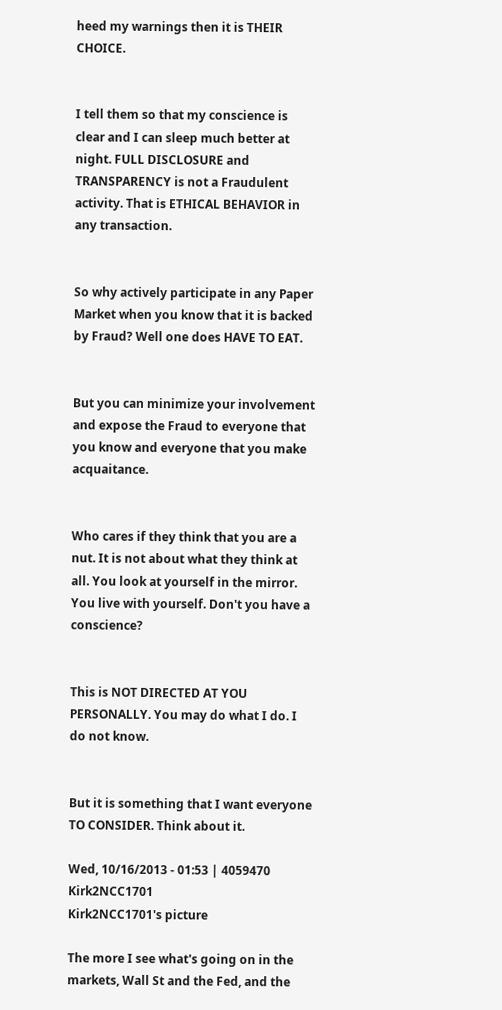heed my warnings then it is THEIR CHOICE.


I tell them so that my conscience is clear and I can sleep much better at night. FULL DISCLOSURE and TRANSPARENCY is not a Fraudulent activity. That is ETHICAL BEHAVIOR in any transaction.


So why actively participate in any Paper Market when you know that it is backed by Fraud? Well one does HAVE TO EAT.


But you can minimize your involvement and expose the Fraud to everyone that you know and everyone that you make acquaitance.


Who cares if they think that you are a nut. It is not about what they think at all. You look at yourself in the mirror. You live with yourself. Don't you have a conscience?


This is NOT DIRECTED AT YOU PERSONALLY. You may do what I do. I do not know.


But it is something that I want everyone TO CONSIDER. Think about it.

Wed, 10/16/2013 - 01:53 | 4059470 Kirk2NCC1701
Kirk2NCC1701's picture

The more I see what's going on in the markets, Wall St and the Fed, and the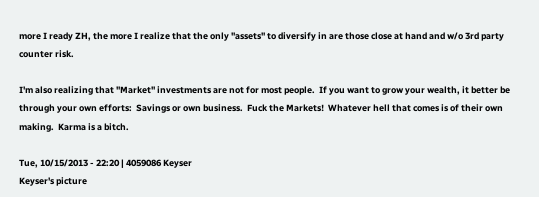more I ready ZH, the more I realize that the only "assets" to diversify in are those close at hand and w/o 3rd party counter risk.

I'm also realizing that "Market" investments are not for most people.  If you want to grow your wealth, it better be through your own efforts:  Savings or own business.  Fuck the Markets!  Whatever hell that comes is of their own making.  Karma is a bitch.

Tue, 10/15/2013 - 22:20 | 4059086 Keyser
Keyser's picture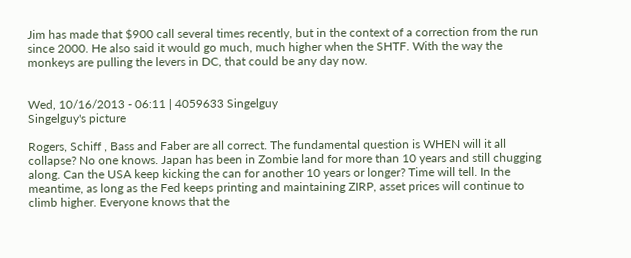Jim has made that $900 call several times recently, but in the context of a correction from the run since 2000. He also said it would go much, much higher when the SHTF. With the way the monkeys are pulling the levers in DC, that could be any day now.


Wed, 10/16/2013 - 06:11 | 4059633 Singelguy
Singelguy's picture

Rogers, Schiff , Bass and Faber are all correct. The fundamental question is WHEN will it all collapse? No one knows. Japan has been in Zombie land for more than 10 years and still chugging along. Can the USA keep kicking the can for another 10 years or longer? Time will tell. In the meantime, as long as the Fed keeps printing and maintaining ZIRP, asset prices will continue to climb higher. Everyone knows that the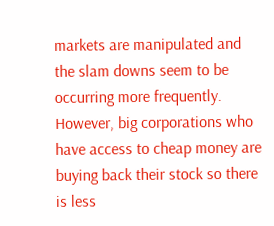markets are manipulated and the slam downs seem to be occurring more frequently. However, big corporations who have access to cheap money are buying back their stock so there is less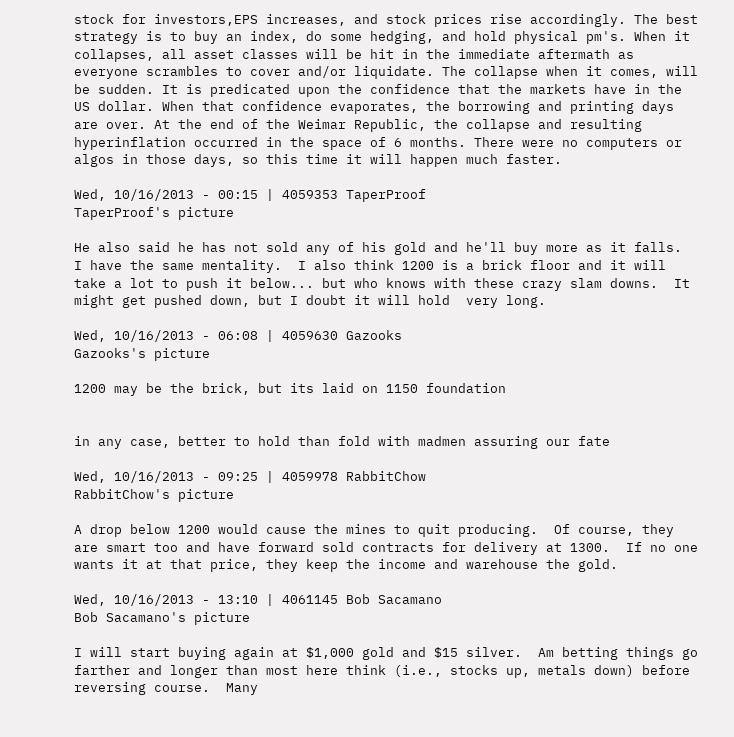stock for investors,EPS increases, and stock prices rise accordingly. The best strategy is to buy an index, do some hedging, and hold physical pm's. When it collapses, all asset classes will be hit in the immediate aftermath as everyone scrambles to cover and/or liquidate. The collapse when it comes, will be sudden. It is predicated upon the confidence that the markets have in the US dollar. When that confidence evaporates, the borrowing and printing days are over. At the end of the Weimar Republic, the collapse and resulting hyperinflation occurred in the space of 6 months. There were no computers or algos in those days, so this time it will happen much faster.

Wed, 10/16/2013 - 00:15 | 4059353 TaperProof
TaperProof's picture

He also said he has not sold any of his gold and he'll buy more as it falls.  I have the same mentality.  I also think 1200 is a brick floor and it will take a lot to push it below... but who knows with these crazy slam downs.  It might get pushed down, but I doubt it will hold  very long.

Wed, 10/16/2013 - 06:08 | 4059630 Gazooks
Gazooks's picture

1200 may be the brick, but its laid on 1150 foundation


in any case, better to hold than fold with madmen assuring our fate

Wed, 10/16/2013 - 09:25 | 4059978 RabbitChow
RabbitChow's picture

A drop below 1200 would cause the mines to quit producing.  Of course, they are smart too and have forward sold contracts for delivery at 1300.  If no one wants it at that price, they keep the income and warehouse the gold.

Wed, 10/16/2013 - 13:10 | 4061145 Bob Sacamano
Bob Sacamano's picture

I will start buying again at $1,000 gold and $15 silver.  Am betting things go farther and longer than most here think (i.e., stocks up, metals down) before reversing course.  Many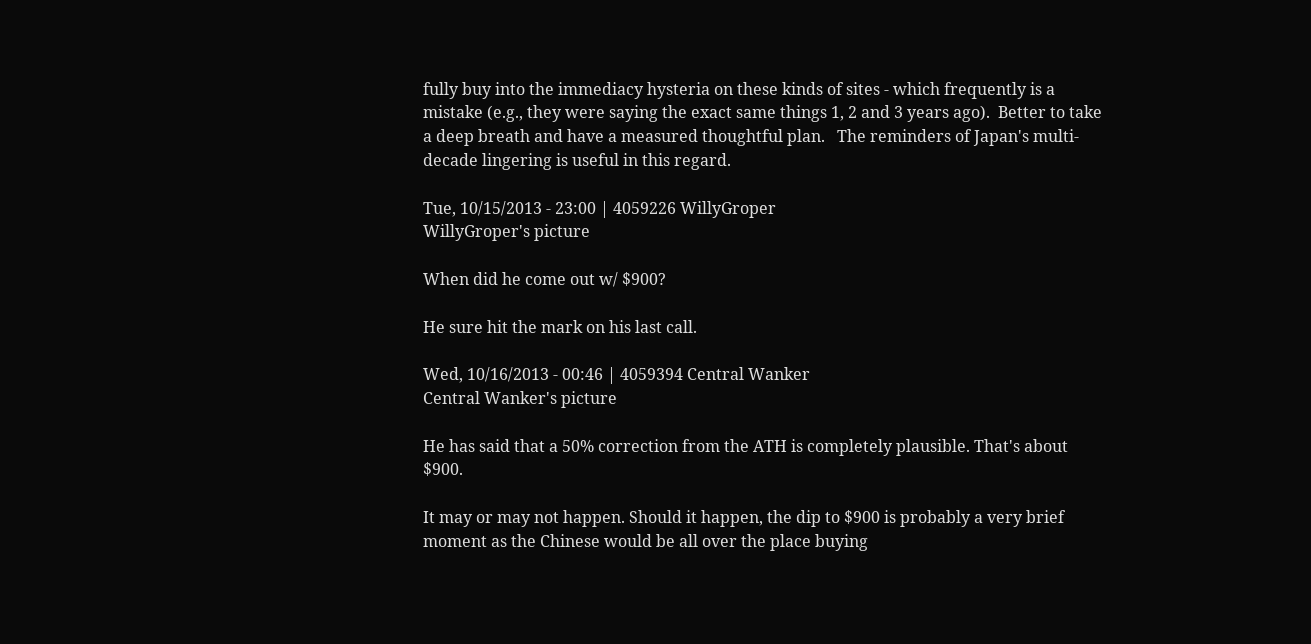fully buy into the immediacy hysteria on these kinds of sites - which frequently is a mistake (e.g., they were saying the exact same things 1, 2 and 3 years ago).  Better to take a deep breath and have a measured thoughtful plan.   The reminders of Japan's multi-decade lingering is useful in this regard.

Tue, 10/15/2013 - 23:00 | 4059226 WillyGroper
WillyGroper's picture

When did he come out w/ $900?

He sure hit the mark on his last call.

Wed, 10/16/2013 - 00:46 | 4059394 Central Wanker
Central Wanker's picture

He has said that a 50% correction from the ATH is completely plausible. That's about $900.

It may or may not happen. Should it happen, the dip to $900 is probably a very brief moment as the Chinese would be all over the place buying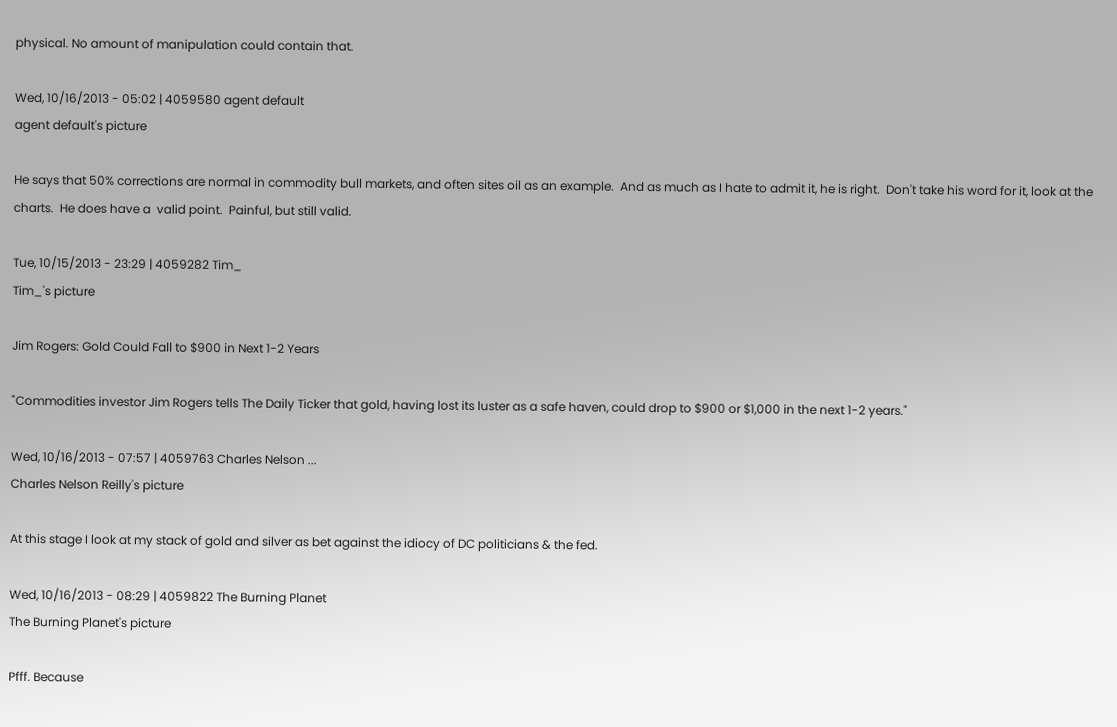physical. No amount of manipulation could contain that.

Wed, 10/16/2013 - 05:02 | 4059580 agent default
agent default's picture

He says that 50% corrections are normal in commodity bull markets, and often sites oil as an example.  And as much as I hate to admit it, he is right.  Don't take his word for it, look at the charts.  He does have a  valid point.  Painful, but still valid.

Tue, 10/15/2013 - 23:29 | 4059282 Tim_
Tim_'s picture

Jim Rogers: Gold Could Fall to $900 in Next 1-2 Years

"Commodities investor Jim Rogers tells The Daily Ticker that gold, having lost its luster as a safe haven, could drop to $900 or $1,000 in the next 1-2 years."

Wed, 10/16/2013 - 07:57 | 4059763 Charles Nelson ...
Charles Nelson Reilly's picture

At this stage I look at my stack of gold and silver as bet against the idiocy of DC politicians & the fed.

Wed, 10/16/2013 - 08:29 | 4059822 The Burning Planet
The Burning Planet's picture

Pfff. Because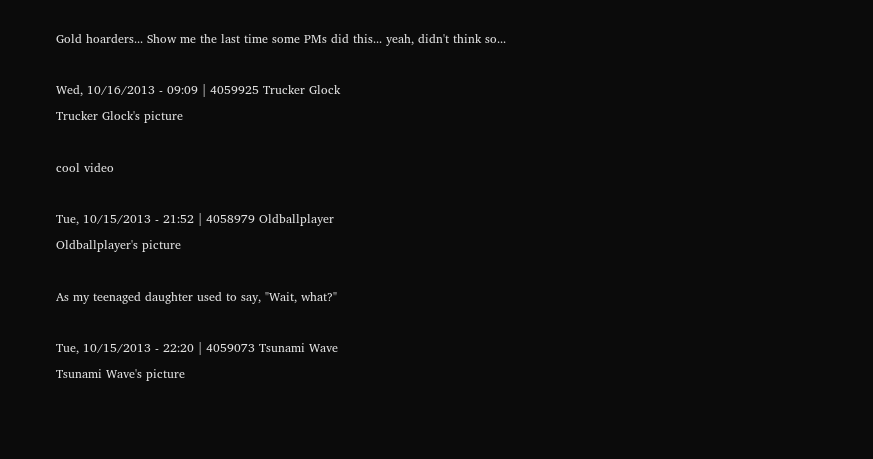Gold hoarders... Show me the last time some PMs did this... yeah, didn't think so...

Wed, 10/16/2013 - 09:09 | 4059925 Trucker Glock
Trucker Glock's picture

cool video

Tue, 10/15/2013 - 21:52 | 4058979 Oldballplayer
Oldballplayer's picture

As my teenaged daughter used to say, "Wait, what?"

Tue, 10/15/2013 - 22:20 | 4059073 Tsunami Wave
Tsunami Wave's picture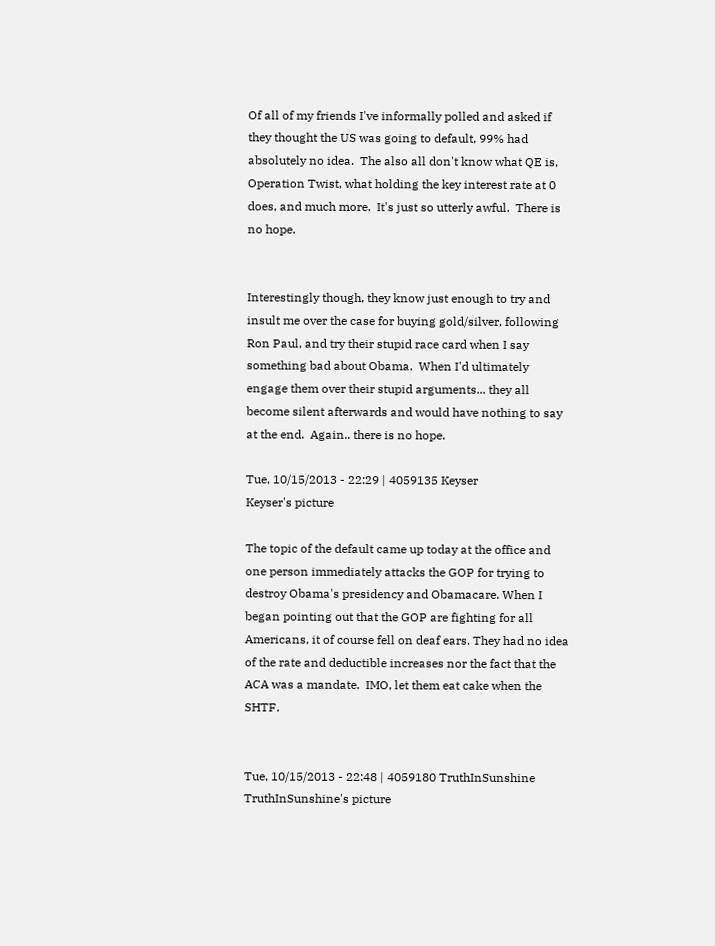Of all of my friends I've informally polled and asked if they thought the US was going to default, 99% had absolutely no idea.  The also all don't know what QE is, Operation Twist, what holding the key interest rate at 0 does, and much more.  It's just so utterly awful.  There is no hope.


Interestingly though, they know just enough to try and insult me over the case for buying gold/silver, following Ron Paul, and try their stupid race card when I say something bad about Obama.  When I'd ultimately engage them over their stupid arguments... they all become silent afterwards and would have nothing to say at the end.  Again.. there is no hope.

Tue, 10/15/2013 - 22:29 | 4059135 Keyser
Keyser's picture

The topic of the default came up today at the office and one person immediately attacks the GOP for trying to destroy Obama's presidency and Obamacare. When I began pointing out that the GOP are fighting for all Americans, it of course fell on deaf ears. They had no idea of the rate and deductible increases nor the fact that the ACA was a mandate.  IMO, let them eat cake when the SHTF.


Tue, 10/15/2013 - 22:48 | 4059180 TruthInSunshine
TruthInSunshine's picture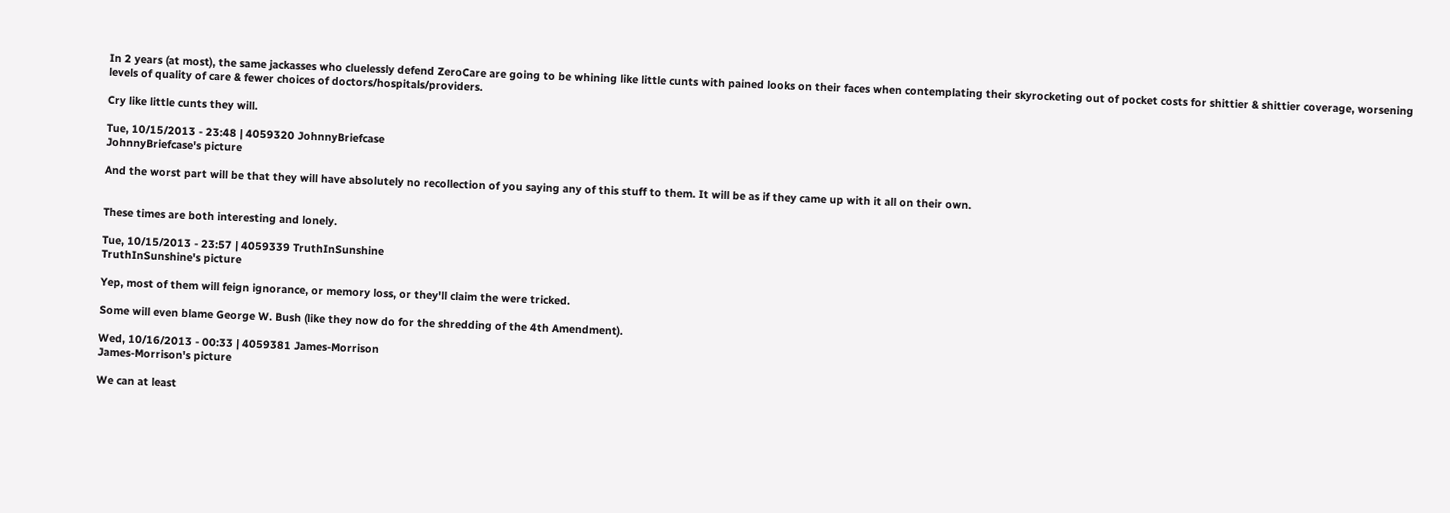In 2 years (at most), the same jackasses who cluelessly defend ZeroCare are going to be whining like little cunts with pained looks on their faces when contemplating their skyrocketing out of pocket costs for shittier & shittier coverage, worsening levels of quality of care & fewer choices of doctors/hospitals/providers.

Cry like little cunts they will.

Tue, 10/15/2013 - 23:48 | 4059320 JohnnyBriefcase
JohnnyBriefcase's picture

And the worst part will be that they will have absolutely no recollection of you saying any of this stuff to them. It will be as if they came up with it all on their own.


These times are both interesting and lonely.

Tue, 10/15/2013 - 23:57 | 4059339 TruthInSunshine
TruthInSunshine's picture

Yep, most of them will feign ignorance, or memory loss, or they'll claim the were tricked.

Some will even blame George W. Bush (like they now do for the shredding of the 4th Amendment).

Wed, 10/16/2013 - 00:33 | 4059381 James-Morrison
James-Morrison's picture

We can at least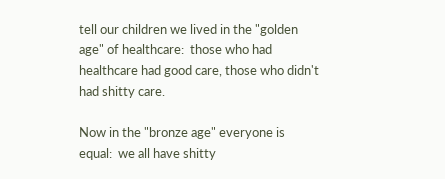tell our children we lived in the "golden age" of healthcare:  those who had healthcare had good care, those who didn't had shitty care.

Now in the "bronze age" everyone is equal:  we all have shitty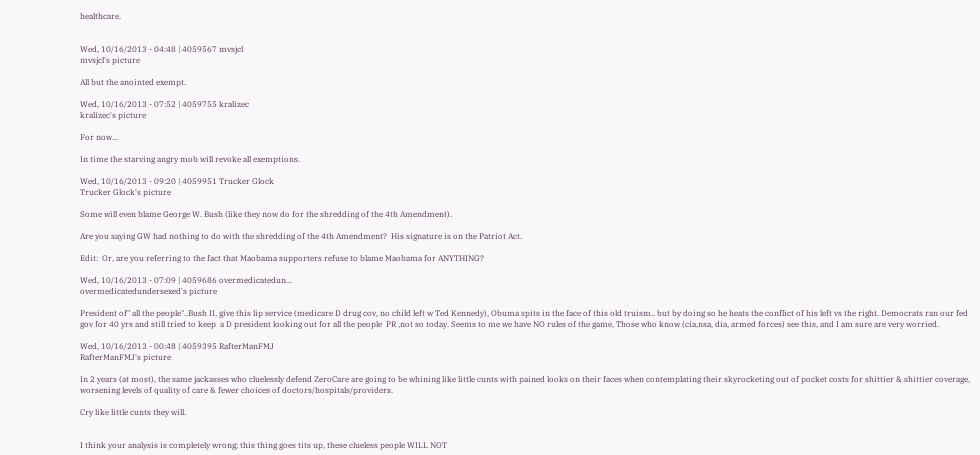healthcare.


Wed, 10/16/2013 - 04:48 | 4059567 mvsjcl
mvsjcl's picture

All but the anointed exempt.

Wed, 10/16/2013 - 07:52 | 4059755 kralizec
kralizec's picture

For now...

In time the starving angry mob will revoke all exemptions.

Wed, 10/16/2013 - 09:20 | 4059951 Trucker Glock
Trucker Glock's picture

Some will even blame George W. Bush (like they now do for the shredding of the 4th Amendment).

Are you saying GW had nothing to do with the shredding of the 4th Amendment?  His signature is on the Patriot Act.

Edit:  Or, are you referring to the fact that Maobama supporters refuse to blame Maobama for ANYTHING?

Wed, 10/16/2013 - 07:09 | 4059686 overmedicatedun...
overmedicatedundersexed's picture

President of" all the people"..Bush II, give this lip service (medicare D drug cov, no child left w Ted Kennedy), Obuma spits in the face of this old truism.. but by doing so he heats the conflict of his left vs the right. Democrats ran our fed gov for 40 yrs and still tried to keep  a D president looking out for all the people  PR ,not so today. Seems to me we have NO rules of the game, Those who know (cia,nsa, dia, armed forces) see this, and I am sure are very worried.

Wed, 10/16/2013 - 00:48 | 4059395 RafterManFMJ
RafterManFMJ's picture

In 2 years (at most), the same jackasses who cluelessly defend ZeroCare are going to be whining like little cunts with pained looks on their faces when contemplating their skyrocketing out of pocket costs for shittier & shittier coverage, worsening levels of quality of care & fewer choices of doctors/hospitals/providers.

Cry like little cunts they will.


I think your analysis is completely wrong; this thing goes tits up, these clueless people WILL NOT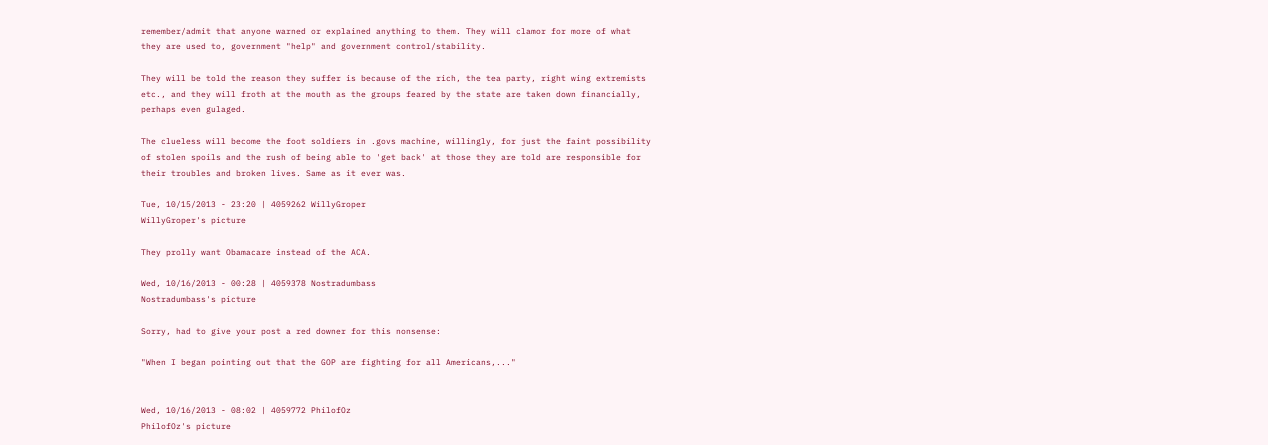remember/admit that anyone warned or explained anything to them. They will clamor for more of what they are used to, government "help" and government control/stability.

They will be told the reason they suffer is because of the rich, the tea party, right wing extremists etc., and they will froth at the mouth as the groups feared by the state are taken down financially, perhaps even gulaged.

The clueless will become the foot soldiers in .govs machine, willingly, for just the faint possibility of stolen spoils and the rush of being able to 'get back' at those they are told are responsible for their troubles and broken lives. Same as it ever was.

Tue, 10/15/2013 - 23:20 | 4059262 WillyGroper
WillyGroper's picture

They prolly want Obamacare instead of the ACA.

Wed, 10/16/2013 - 00:28 | 4059378 Nostradumbass
Nostradumbass's picture

Sorry, had to give your post a red downer for this nonsense:

"When I began pointing out that the GOP are fighting for all Americans,..."


Wed, 10/16/2013 - 08:02 | 4059772 PhilofOz
PhilofOz's picture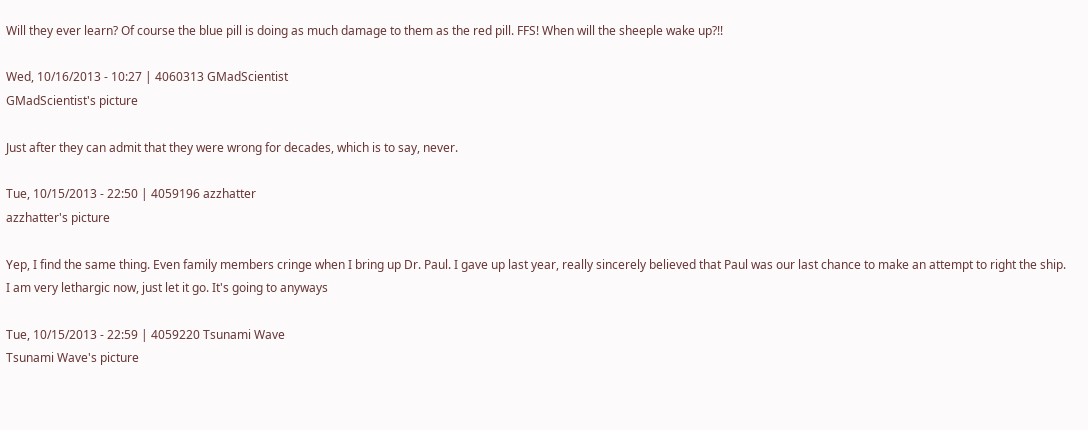Will they ever learn? Of course the blue pill is doing as much damage to them as the red pill. FFS! When will the sheeple wake up?!!

Wed, 10/16/2013 - 10:27 | 4060313 GMadScientist
GMadScientist's picture

Just after they can admit that they were wrong for decades, which is to say, never.

Tue, 10/15/2013 - 22:50 | 4059196 azzhatter
azzhatter's picture

Yep, I find the same thing. Even family members cringe when I bring up Dr. Paul. I gave up last year, really sincerely believed that Paul was our last chance to make an attempt to right the ship. I am very lethargic now, just let it go. It's going to anyways

Tue, 10/15/2013 - 22:59 | 4059220 Tsunami Wave
Tsunami Wave's picture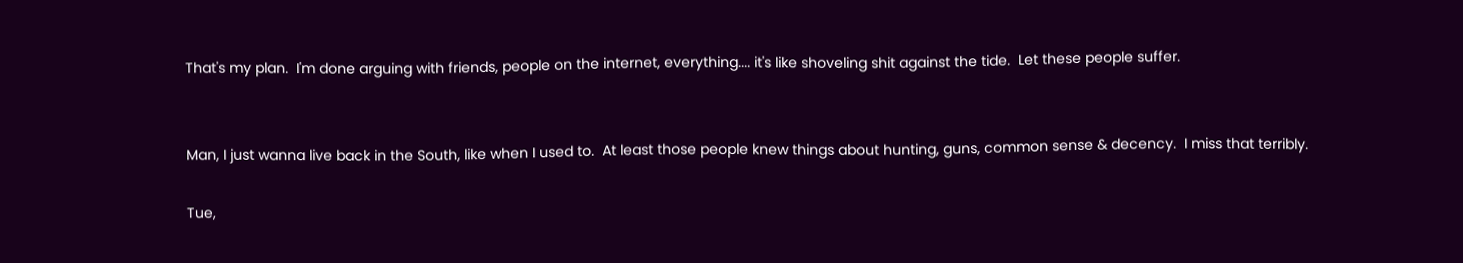That's my plan.  I'm done arguing with friends, people on the internet, everything.... it's like shoveling shit against the tide.  Let these people suffer.


Man, I just wanna live back in the South, like when I used to.  At least those people knew things about hunting, guns, common sense & decency.  I miss that terribly.

Tue,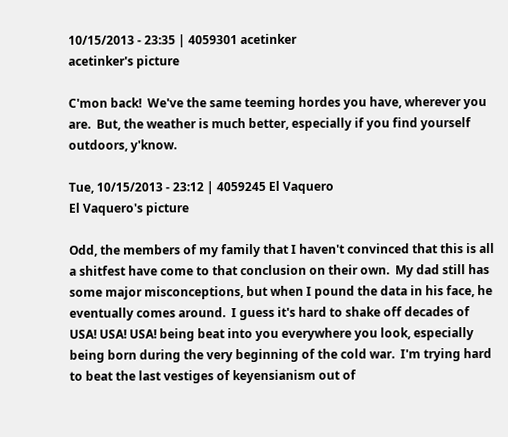10/15/2013 - 23:35 | 4059301 acetinker
acetinker's picture

C'mon back!  We've the same teeming hordes you have, wherever you are.  But, the weather is much better, especially if you find yourself outdoors, y'know.

Tue, 10/15/2013 - 23:12 | 4059245 El Vaquero
El Vaquero's picture

Odd, the members of my family that I haven't convinced that this is all a shitfest have come to that conclusion on their own.  My dad still has some major misconceptions, but when I pound the data in his face, he eventually comes around.  I guess it's hard to shake off decades of USA! USA! USA! being beat into you everywhere you look, especially being born during the very beginning of the cold war.  I'm trying hard to beat the last vestiges of keyensianism out of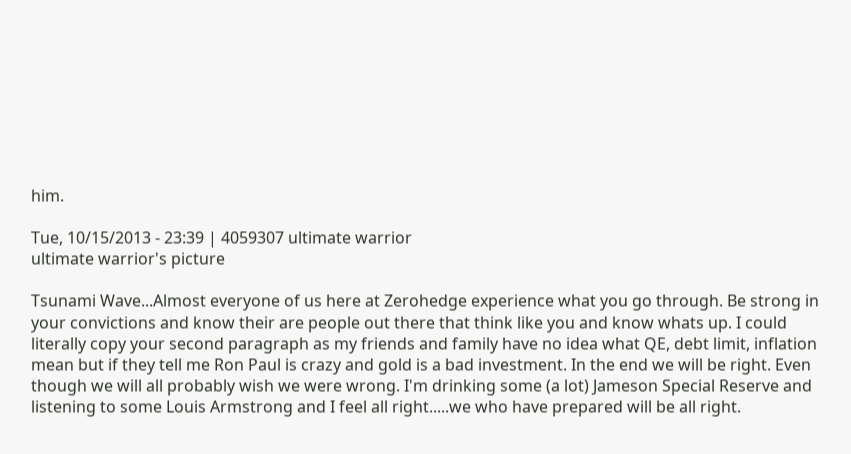him.

Tue, 10/15/2013 - 23:39 | 4059307 ultimate warrior
ultimate warrior's picture

Tsunami Wave...Almost everyone of us here at Zerohedge experience what you go through. Be strong in your convictions and know their are people out there that think like you and know whats up. I could literally copy your second paragraph as my friends and family have no idea what QE, debt limit, inflation mean but if they tell me Ron Paul is crazy and gold is a bad investment. In the end we will be right. Even though we will all probably wish we were wrong. I'm drinking some (a lot) Jameson Special Reserve and listening to some Louis Armstrong and I feel all right.....we who have prepared will be all right.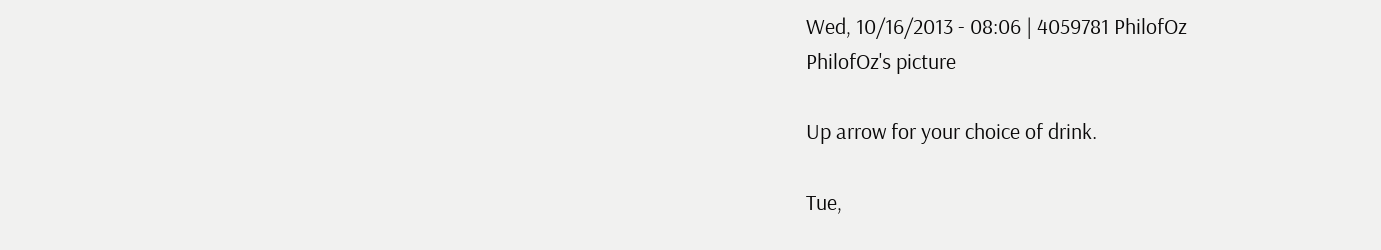Wed, 10/16/2013 - 08:06 | 4059781 PhilofOz
PhilofOz's picture

Up arrow for your choice of drink.

Tue,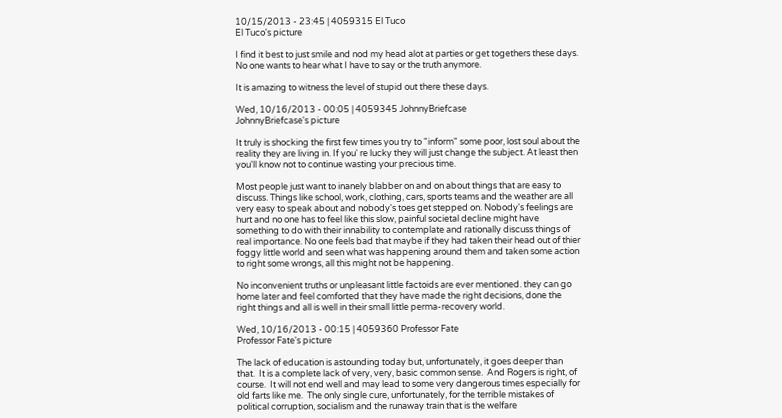10/15/2013 - 23:45 | 4059315 El Tuco
El Tuco's picture

I find it best to just smile and nod my head alot at parties or get togethers these days. No one wants to hear what I have to say or the truth anymore.

It is amazing to witness the level of stupid out there these days.

Wed, 10/16/2013 - 00:05 | 4059345 JohnnyBriefcase
JohnnyBriefcase's picture

It truly is shocking the first few times you try to "inform" some poor, lost soul about the reality they are living in. If you' re lucky they will just change the subject. At least then you'll know not to continue wasting your precious time.

Most people just want to inanely blabber on and on about things that are easy to discuss. Things like school, work, clothing, cars, sports teams and the weather are all very easy to speak about and nobody's toes get stepped on. Nobody's feelings are hurt and no one has to feel like this slow, painful societal decline might have something to do with their innability to contemplate and rationally discuss things of real importance. No one feels bad that maybe if they had taken their head out of thier foggy little world and seen what was happening around them and taken some action to right some wrongs, all this might not be happening.

No inconvenient truths or unpleasant little factoids are ever mentioned. they can go home later and feel comforted that they have made the right decisions, done the right things and all is well in their small little perma-recovery world.

Wed, 10/16/2013 - 00:15 | 4059360 Professor Fate
Professor Fate's picture

The lack of education is astounding today but, unfortunately, it goes deeper than that.  It is a complete lack of very, very, basic common sense.  And Rogers is right, of course.  It will not end well and may lead to some very dangerous times especially for old farts like me.  The only single cure, unfortunately, for the terrible mistakes of political corruption, socialism and the runaway train that is the welfare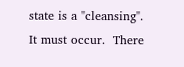state is a "cleansing".  It must occur.  There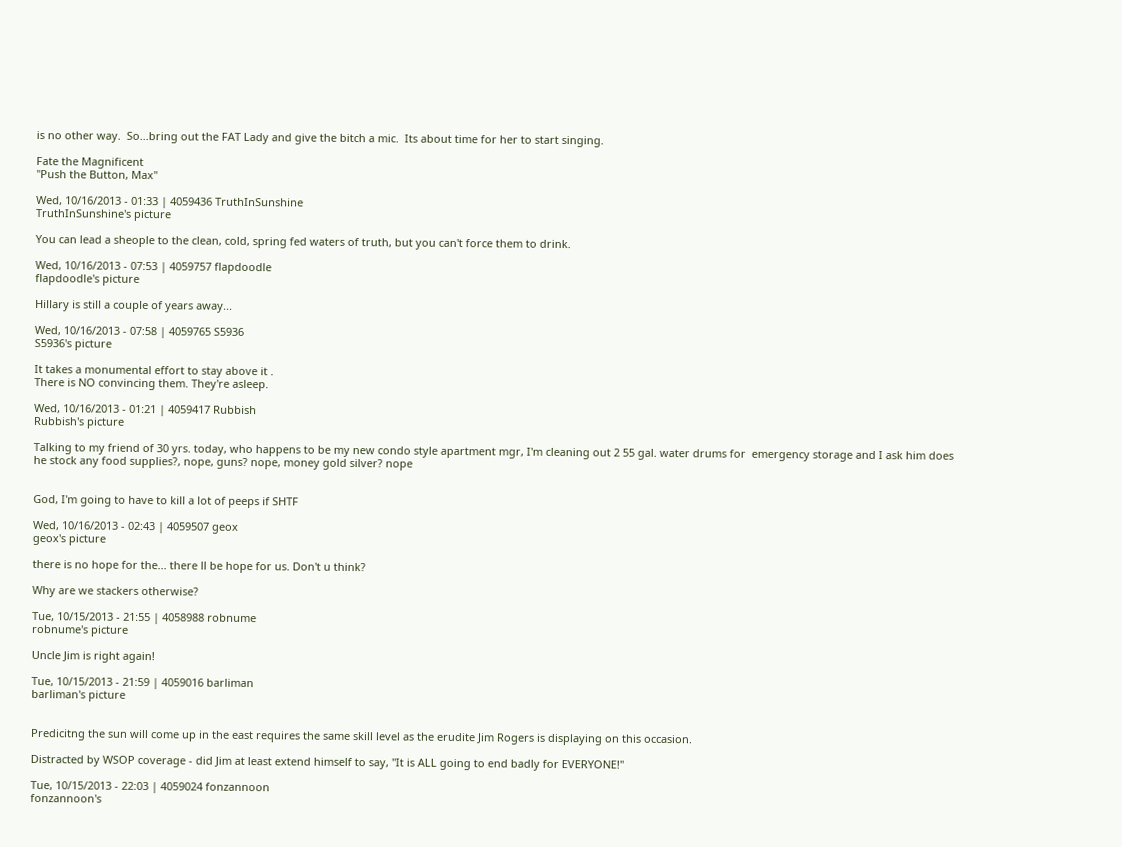is no other way.  So...bring out the FAT Lady and give the bitch a mic.  Its about time for her to start singing.

Fate the Magnificent
"Push the Button, Max"

Wed, 10/16/2013 - 01:33 | 4059436 TruthInSunshine
TruthInSunshine's picture

You can lead a sheople to the clean, cold, spring fed waters of truth, but you can't force them to drink.

Wed, 10/16/2013 - 07:53 | 4059757 flapdoodle
flapdoodle's picture

Hillary is still a couple of years away...

Wed, 10/16/2013 - 07:58 | 4059765 S5936
S5936's picture

It takes a monumental effort to stay above it .
There is NO convincing them. They're asleep.

Wed, 10/16/2013 - 01:21 | 4059417 Rubbish
Rubbish's picture

Talking to my friend of 30 yrs. today, who happens to be my new condo style apartment mgr, I'm cleaning out 2 55 gal. water drums for  emergency storage and I ask him does he stock any food supplies?, nope, guns? nope, money gold silver? nope


God, I'm going to have to kill a lot of peeps if SHTF

Wed, 10/16/2013 - 02:43 | 4059507 geox
geox's picture

there is no hope for the... there ll be hope for us. Don't u think?

Why are we stackers otherwise?

Tue, 10/15/2013 - 21:55 | 4058988 robnume
robnume's picture

Uncle Jim is right again!

Tue, 10/15/2013 - 21:59 | 4059016 barliman
barliman's picture


Predicitng the sun will come up in the east requires the same skill level as the erudite Jim Rogers is displaying on this occasion.

Distracted by WSOP coverage - did Jim at least extend himself to say, "It is ALL going to end badly for EVERYONE!"

Tue, 10/15/2013 - 22:03 | 4059024 fonzannoon
fonzannoon's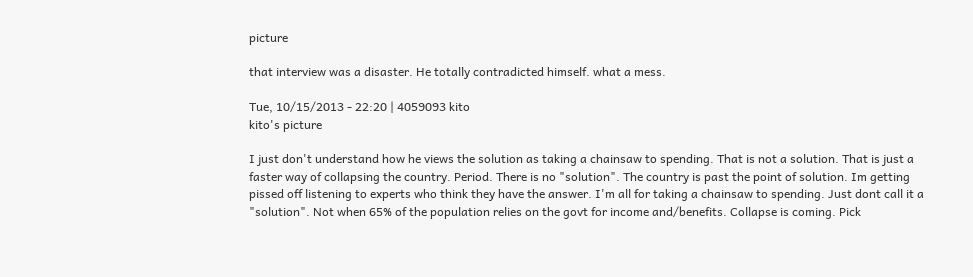picture

that interview was a disaster. He totally contradicted himself. what a mess.

Tue, 10/15/2013 - 22:20 | 4059093 kito
kito's picture

I just don't understand how he views the solution as taking a chainsaw to spending. That is not a solution. That is just a faster way of collapsing the country. Period. There is no "solution". The country is past the point of solution. Im getting pissed off listening to experts who think they have the answer. I'm all for taking a chainsaw to spending. Just dont call it a "solution". Not when 65% of the population relies on the govt for income and/benefits. Collapse is coming. Pick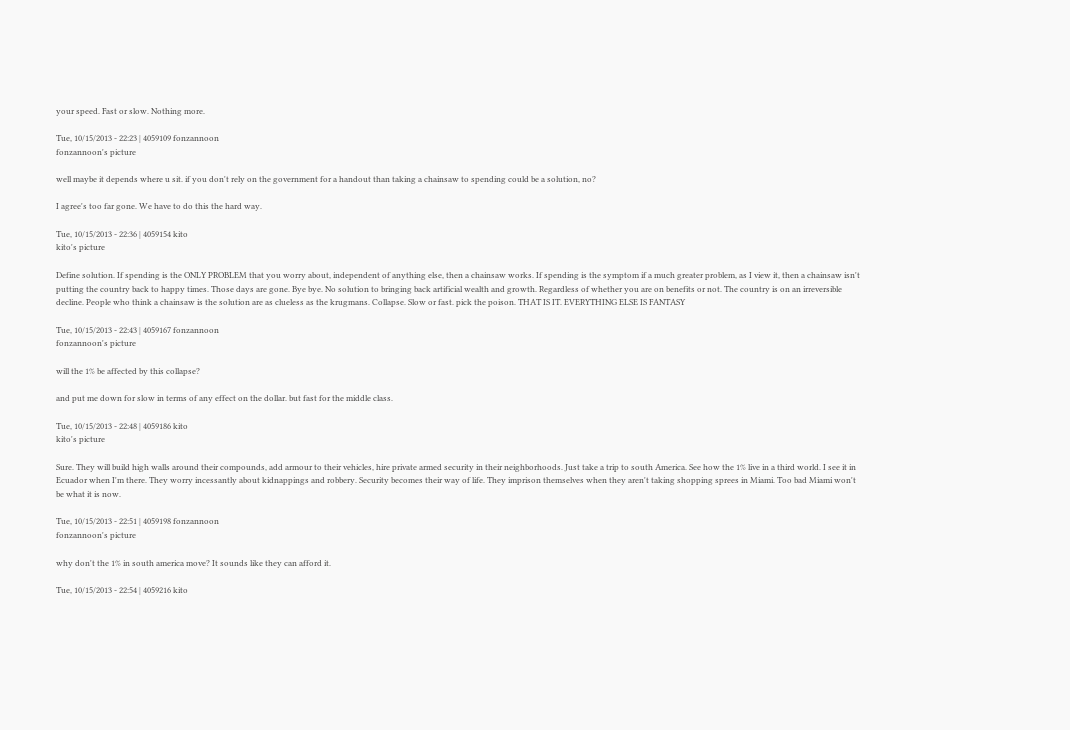your speed. Fast or slow. Nothing more.

Tue, 10/15/2013 - 22:23 | 4059109 fonzannoon
fonzannoon's picture

well maybe it depends where u sit. if you don't rely on the government for a handout than taking a chainsaw to spending could be a solution, no?

I agree's too far gone. We have to do this the hard way.

Tue, 10/15/2013 - 22:36 | 4059154 kito
kito's picture

Define solution. If spending is the ONLY PROBLEM that you worry about, independent of anything else, then a chainsaw works. If spending is the symptom if a much greater problem, as I view it, then a chainsaw isn't putting the country back to happy times. Those days are gone. Bye bye. No solution to bringing back artificial wealth and growth. Regardless of whether you are on benefits or not. The country is on an irreversible decline. People who think a chainsaw is the solution are as clueless as the krugmans. Collapse. Slow or fast. pick the poison. THAT IS IT. EVERYTHING ELSE IS FANTASY

Tue, 10/15/2013 - 22:43 | 4059167 fonzannoon
fonzannoon's picture

will the 1% be affected by this collapse?

and put me down for slow in terms of any effect on the dollar. but fast for the middle class.

Tue, 10/15/2013 - 22:48 | 4059186 kito
kito's picture

Sure. They will build high walls around their compounds, add armour to their vehicles, hire private armed security in their neighborhoods. Just take a trip to south America. See how the 1% live in a third world. I see it in Ecuador when I'm there. They worry incessantly about kidnappings and robbery. Security becomes their way of life. They imprison themselves when they aren't taking shopping sprees in Miami. Too bad Miami won't be what it is now.

Tue, 10/15/2013 - 22:51 | 4059198 fonzannoon
fonzannoon's picture

why don't the 1% in south america move? It sounds like they can afford it.

Tue, 10/15/2013 - 22:54 | 4059216 kito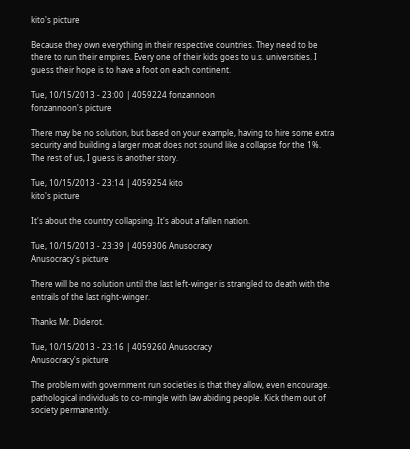kito's picture

Because they own everything in their respective countries. They need to be there to run their empires. Every one of their kids goes to u.s. universities. I guess their hope is to have a foot on each continent.

Tue, 10/15/2013 - 23:00 | 4059224 fonzannoon
fonzannoon's picture

There may be no solution, but based on your example, having to hire some extra security and building a larger moat does not sound like a collapse for the 1%. The rest of us, I guess is another story.

Tue, 10/15/2013 - 23:14 | 4059254 kito
kito's picture

It's about the country collapsing. It's about a fallen nation.

Tue, 10/15/2013 - 23:39 | 4059306 Anusocracy
Anusocracy's picture

There will be no solution until the last left-winger is strangled to death with the entrails of the last right-winger.

Thanks Mr. Diderot.

Tue, 10/15/2013 - 23:16 | 4059260 Anusocracy
Anusocracy's picture

The problem with government run societies is that they allow, even encourage. pathological individuals to co-mingle with law abiding people. Kick them out of society permanently.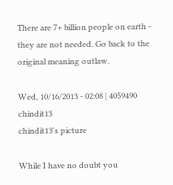There are 7+ billion people on earth - they are not needed. Go back to the original meaning outlaw.

Wed, 10/16/2013 - 02:08 | 4059490 chindit13
chindit13's picture

While I have no doubt you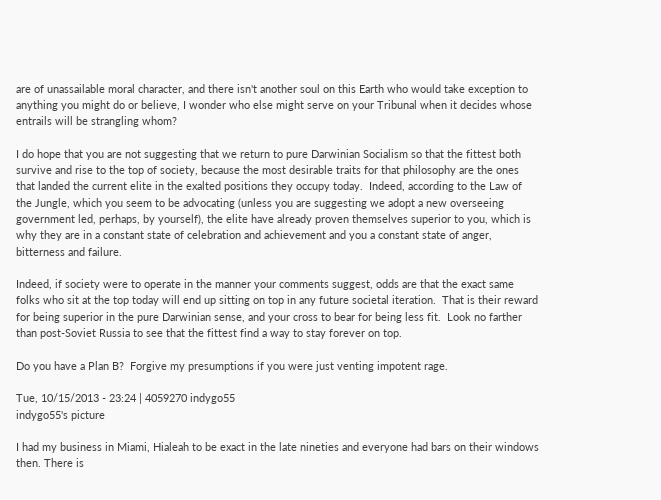are of unassailable moral character, and there isn't another soul on this Earth who would take exception to anything you might do or believe, I wonder who else might serve on your Tribunal when it decides whose entrails will be strangling whom?

I do hope that you are not suggesting that we return to pure Darwinian Socialism so that the fittest both survive and rise to the top of society, because the most desirable traits for that philosophy are the ones that landed the current elite in the exalted positions they occupy today.  Indeed, according to the Law of the Jungle, which you seem to be advocating (unless you are suggesting we adopt a new overseeing government led, perhaps, by yourself), the elite have already proven themselves superior to you, which is why they are in a constant state of celebration and achievement and you a constant state of anger, bitterness and failure.

Indeed, if society were to operate in the manner your comments suggest, odds are that the exact same folks who sit at the top today will end up sitting on top in any future societal iteration.  That is their reward for being superior in the pure Darwinian sense, and your cross to bear for being less fit.  Look no farther than post-Soviet Russia to see that the fittest find a way to stay forever on top.

Do you have a Plan B?  Forgive my presumptions if you were just venting impotent rage.

Tue, 10/15/2013 - 23:24 | 4059270 indygo55
indygo55's picture

I had my business in Miami, Hialeah to be exact in the late nineties and everyone had bars on their windows then. There is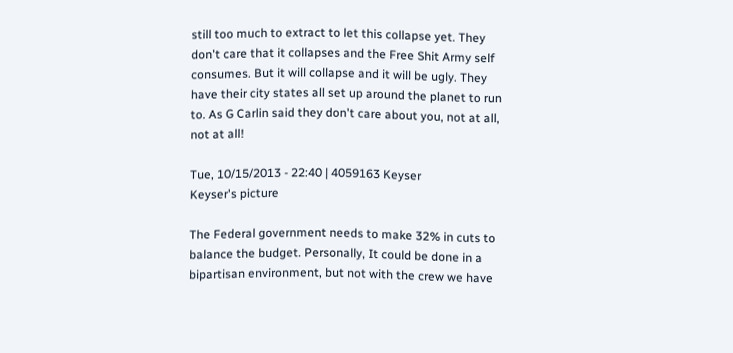still too much to extract to let this collapse yet. They don't care that it collapses and the Free Shit Army self consumes. But it will collapse and it will be ugly. They have their city states all set up around the planet to run to. As G Carlin said they don't care about you, not at all, not at all!

Tue, 10/15/2013 - 22:40 | 4059163 Keyser
Keyser's picture

The Federal government needs to make 32% in cuts to balance the budget. Personally, It could be done in a bipartisan environment, but not with the crew we have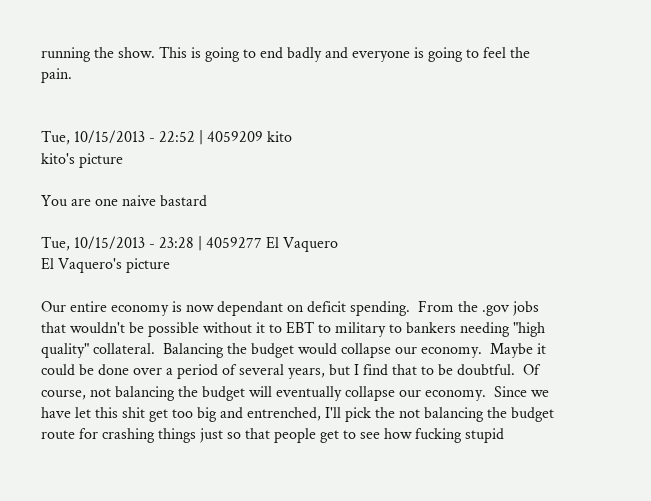running the show. This is going to end badly and everyone is going to feel the pain.


Tue, 10/15/2013 - 22:52 | 4059209 kito
kito's picture

You are one naive bastard

Tue, 10/15/2013 - 23:28 | 4059277 El Vaquero
El Vaquero's picture

Our entire economy is now dependant on deficit spending.  From the .gov jobs that wouldn't be possible without it to EBT to military to bankers needing "high quality" collateral.  Balancing the budget would collapse our economy.  Maybe it could be done over a period of several years, but I find that to be doubtful.  Of course, not balancing the budget will eventually collapse our economy.  Since we have let this shit get too big and entrenched, I'll pick the not balancing the budget route for crashing things just so that people get to see how fucking stupid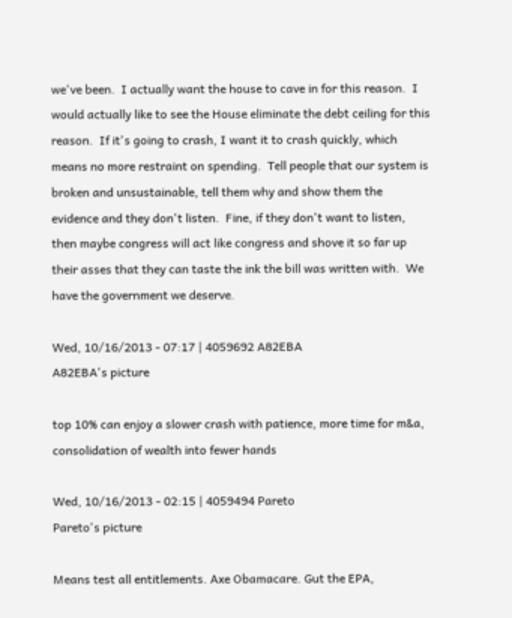we've been.  I actually want the house to cave in for this reason.  I would actually like to see the House eliminate the debt ceiling for this reason.  If it's going to crash, I want it to crash quickly, which means no more restraint on spending.  Tell people that our system is broken and unsustainable, tell them why and show them the evidence and they don't listen.  Fine, if they don't want to listen, then maybe congress will act like congress and shove it so far up their asses that they can taste the ink the bill was written with.  We have the government we deserve.

Wed, 10/16/2013 - 07:17 | 4059692 A82EBA
A82EBA's picture

top 10% can enjoy a slower crash with patience, more time for m&a, consolidation of wealth into fewer hands

Wed, 10/16/2013 - 02:15 | 4059494 Pareto
Pareto's picture

Means test all entitlements. Axe Obamacare. Gut the EPA,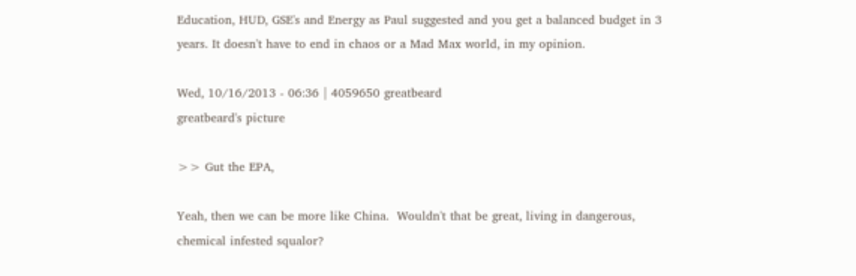Education, HUD, GSE's and Energy as Paul suggested and you get a balanced budget in 3 years. It doesn't have to end in chaos or a Mad Max world, in my opinion.

Wed, 10/16/2013 - 06:36 | 4059650 greatbeard
greatbeard's picture

>> Gut the EPA,

Yeah, then we can be more like China.  Wouldn't that be great, living in dangerous, chemical infested squalor?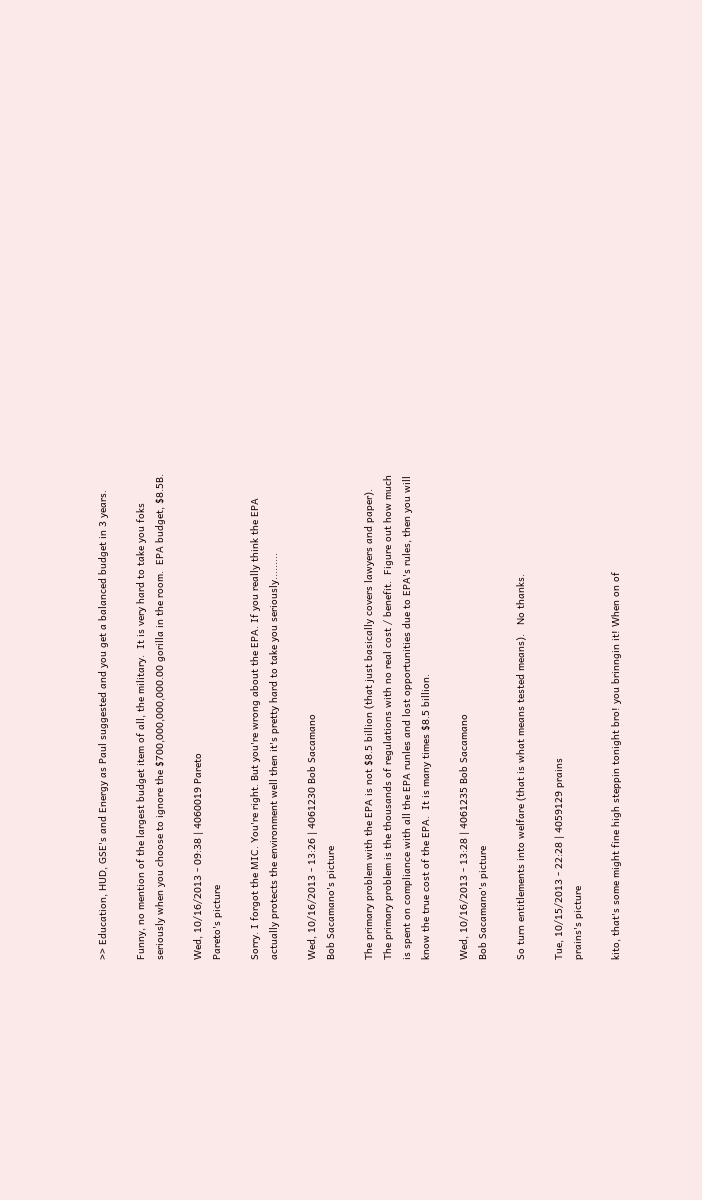>> Education, HUD, GSE's and Energy as Paul suggested and you get a balanced budget in 3 years.

Funny, no mention of the largest budget item of all, the military.  It is very hard to take you foks seriously when you choose to ignore the $700,000,000,000.00 gorilla in the room.  EPA budget, $8.5B.

Wed, 10/16/2013 - 09:38 | 4060019 Pareto
Pareto's picture

Sorry. I forgot the MIC. You're right. But you're wrong about the EPA. If you really think the EPA actually protects the environment well then it's pretty hard to take you seriously.........

Wed, 10/16/2013 - 13:26 | 4061230 Bob Sacamano
Bob Sacamano's picture

The primary problem with the EPA is not $8.5 billion (that just basically covers lawyers and paper).   The primary problem is the thousands of regulations with no real cost / benefit.  Figure out how much is spent on compliance with all the EPA runles and lost opportunities due to EPA's rules, then you will know the true cost of the EPA.  It is many times $8.5 billion.

Wed, 10/16/2013 - 13:28 | 4061235 Bob Sacamano
Bob Sacamano's picture

So turn entitlements into welfare (that is what means tested means).   No thanks.

Tue, 10/15/2013 - 22:28 | 4059129 prains
prains's picture

kito, that's some might fine high steppin tonight bro! you brinngin it! When on of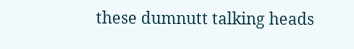these dumnutt talking heads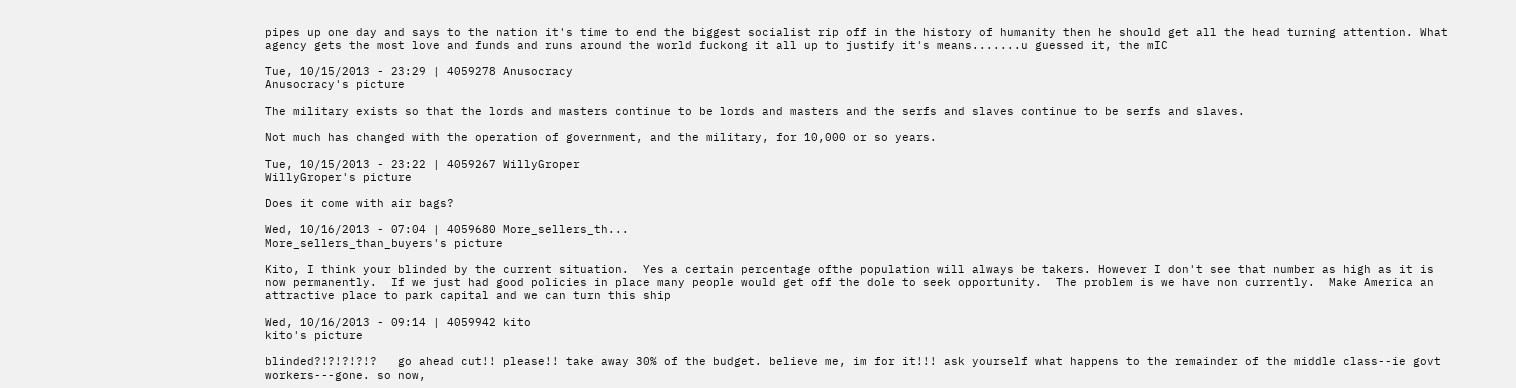pipes up one day and says to the nation it's time to end the biggest socialist rip off in the history of humanity then he should get all the head turning attention. What agency gets the most love and funds and runs around the world fuckong it all up to justify it's means.......u guessed it, the mIC

Tue, 10/15/2013 - 23:29 | 4059278 Anusocracy
Anusocracy's picture

The military exists so that the lords and masters continue to be lords and masters and the serfs and slaves continue to be serfs and slaves.

Not much has changed with the operation of government, and the military, for 10,000 or so years.

Tue, 10/15/2013 - 23:22 | 4059267 WillyGroper
WillyGroper's picture

Does it come with air bags?

Wed, 10/16/2013 - 07:04 | 4059680 More_sellers_th...
More_sellers_than_buyers's picture

Kito, I think your blinded by the current situation.  Yes a certain percentage ofthe population will always be takers. However I don't see that number as high as it is now permanently.  If we just had good policies in place many people would get off the dole to seek opportunity.  The problem is we have non currently.  Make America an attractive place to park capital and we can turn this ship

Wed, 10/16/2013 - 09:14 | 4059942 kito
kito's picture

blinded?!?!?!?!?   go ahead cut!! please!! take away 30% of the budget. believe me, im for it!!! ask yourself what happens to the remainder of the middle class--ie govt workers---gone. so now,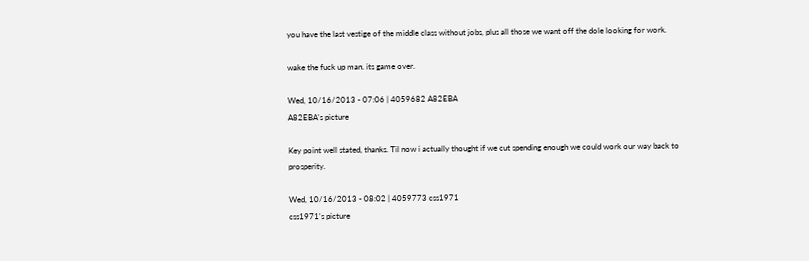you have the last vestige of the middle class without jobs, plus all those we want off the dole looking for work.

wake the fuck up man. its game over.

Wed, 10/16/2013 - 07:06 | 4059682 A82EBA
A82EBA's picture

Key point well stated, thanks. Til now i actually thought if we cut spending enough we could work our way back to prosperity.

Wed, 10/16/2013 - 08:02 | 4059773 css1971
css1971's picture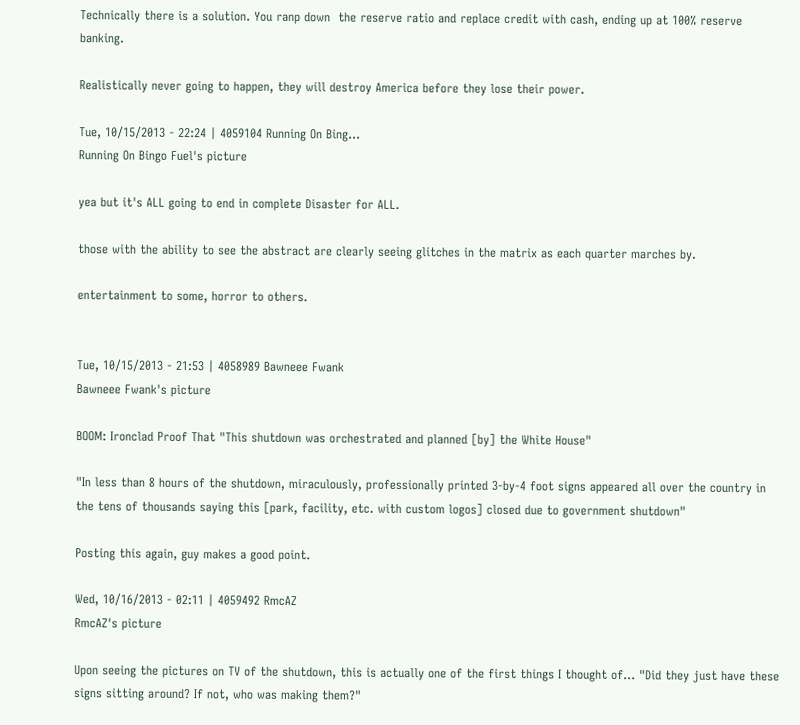Technically there is a solution. You ranp down  the reserve ratio and replace credit with cash, ending up at 100% reserve banking.

Realistically never going to happen, they will destroy America before they lose their power.

Tue, 10/15/2013 - 22:24 | 4059104 Running On Bing...
Running On Bingo Fuel's picture

yea but it's ALL going to end in complete Disaster for ALL.

those with the ability to see the abstract are clearly seeing glitches in the matrix as each quarter marches by.

entertainment to some, horror to others.


Tue, 10/15/2013 - 21:53 | 4058989 Bawneee Fwank
Bawneee Fwank's picture

BOOM: Ironclad Proof That "This shutdown was orchestrated and planned [by] the White House"

"In less than 8 hours of the shutdown, miraculously, professionally printed 3-by-4 foot signs appeared all over the country in the tens of thousands saying this [park, facility, etc. with custom logos] closed due to government shutdown"

Posting this again, guy makes a good point.

Wed, 10/16/2013 - 02:11 | 4059492 RmcAZ
RmcAZ's picture

Upon seeing the pictures on TV of the shutdown, this is actually one of the first things I thought of... "Did they just have these signs sitting around? If not, who was making them?"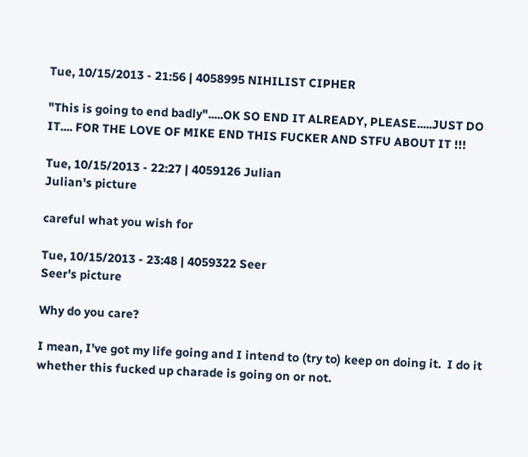Tue, 10/15/2013 - 21:56 | 4058995 NIHILIST CIPHER

"This is going to end badly".....OK SO END IT ALREADY, PLEASE.....JUST DO IT.... FOR THE LOVE OF MIKE END THIS FUCKER AND STFU ABOUT IT !!!

Tue, 10/15/2013 - 22:27 | 4059126 Julian
Julian's picture

careful what you wish for

Tue, 10/15/2013 - 23:48 | 4059322 Seer
Seer's picture

Why do you care?

I mean, I've got my life going and I intend to (try to) keep on doing it.  I do it whether this fucked up charade is going on or not.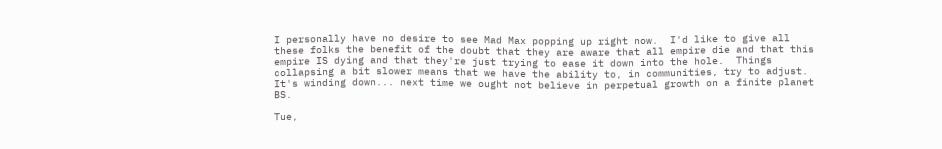I personally have no desire to see Mad Max popping up right now.  I'd like to give all these folks the benefit of the doubt that they are aware that all empire die and that this empire IS dying and that they're just trying to ease it down into the hole.  Things collapsing a bit slower means that we have the ability to, in communities, try to adjust.  It's winding down... next time we ought not believe in perpetual growth on a finite planet BS.

Tue,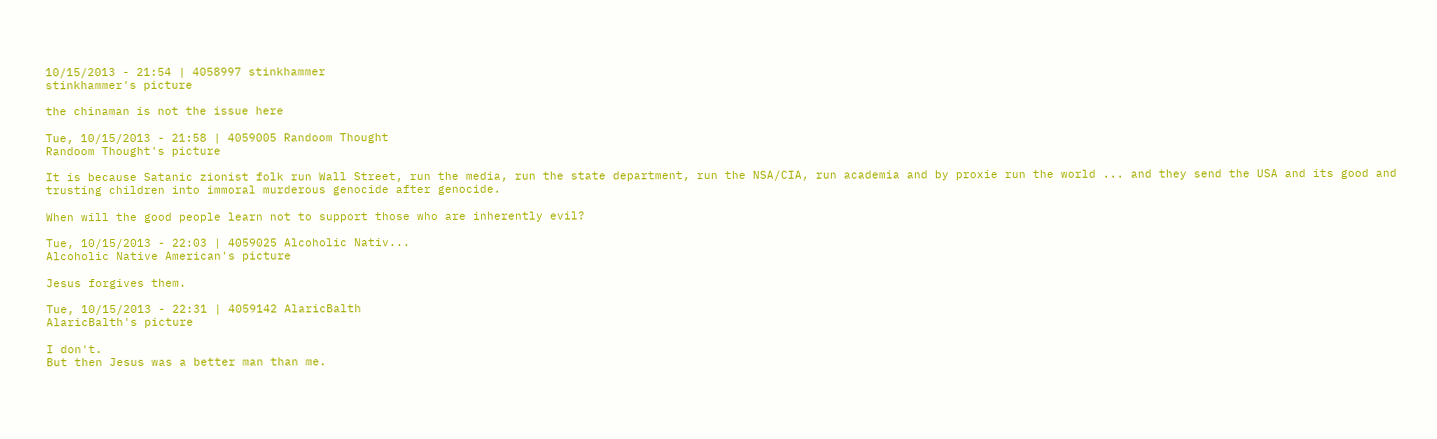10/15/2013 - 21:54 | 4058997 stinkhammer
stinkhammer's picture

the chinaman is not the issue here

Tue, 10/15/2013 - 21:58 | 4059005 Randoom Thought
Randoom Thought's picture

It is because Satanic zionist folk run Wall Street, run the media, run the state department, run the NSA/CIA, run academia and by proxie run the world ... and they send the USA and its good and trusting children into immoral murderous genocide after genocide.

When will the good people learn not to support those who are inherently evil?

Tue, 10/15/2013 - 22:03 | 4059025 Alcoholic Nativ...
Alcoholic Native American's picture

Jesus forgives them.

Tue, 10/15/2013 - 22:31 | 4059142 AlaricBalth
AlaricBalth's picture

I don't.
But then Jesus was a better man than me.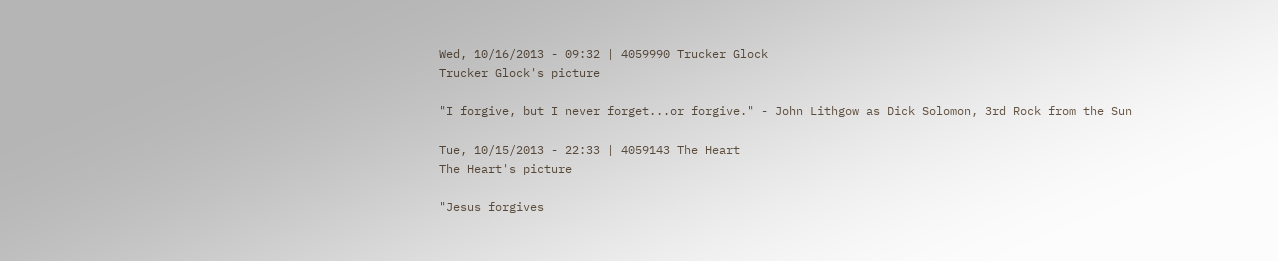Wed, 10/16/2013 - 09:32 | 4059990 Trucker Glock
Trucker Glock's picture

"I forgive, but I never forget...or forgive." - John Lithgow as Dick Solomon, 3rd Rock from the Sun

Tue, 10/15/2013 - 22:33 | 4059143 The Heart
The Heart's picture

"Jesus forgives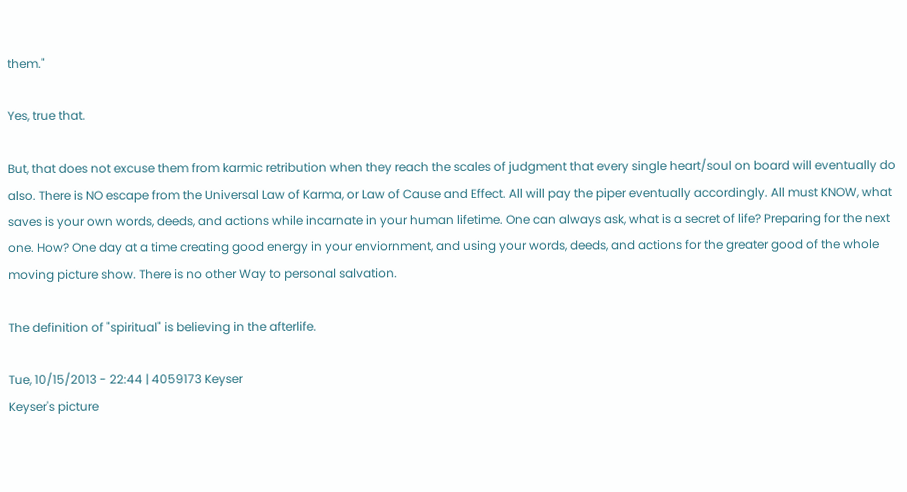them."

Yes, true that.

But, that does not excuse them from karmic retribution when they reach the scales of judgment that every single heart/soul on board will eventually do also. There is NO escape from the Universal Law of Karma, or Law of Cause and Effect. All will pay the piper eventually accordingly. All must KNOW, what saves is your own words, deeds, and actions while incarnate in your human lifetime. One can always ask, what is a secret of life? Preparing for the next one. How? One day at a time creating good energy in your enviornment, and using your words, deeds, and actions for the greater good of the whole moving picture show. There is no other Way to personal salvation.

The definition of "spiritual" is believing in the afterlife.

Tue, 10/15/2013 - 22:44 | 4059173 Keyser
Keyser's picture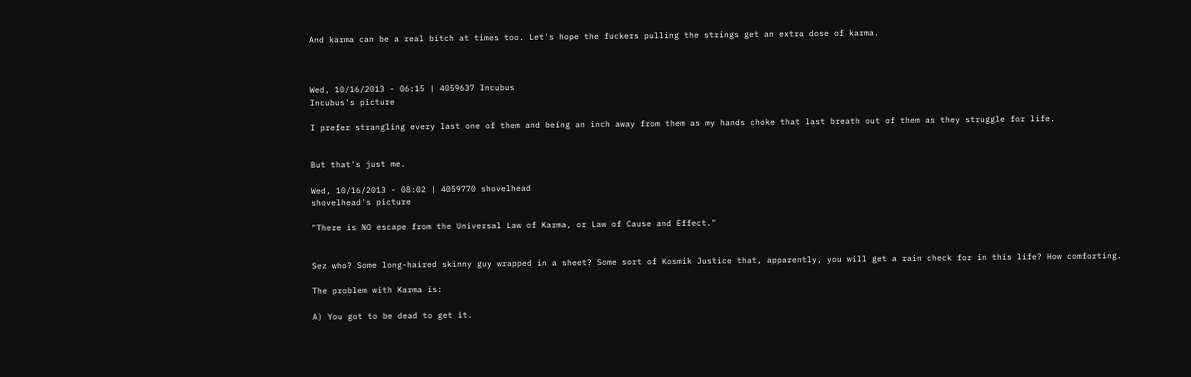And karma can be a real bitch at times too. Let's hope the fuckers pulling the strings get an extra dose of karma.



Wed, 10/16/2013 - 06:15 | 4059637 Incubus
Incubus's picture

I prefer strangling every last one of them and being an inch away from them as my hands choke that last breath out of them as they struggle for life.


But that's just me.

Wed, 10/16/2013 - 08:02 | 4059770 shovelhead
shovelhead's picture

"There is NO escape from the Universal Law of Karma, or Law of Cause and Effect."


Sez who? Some long-haired skinny guy wrapped in a sheet? Some sort of Kosmik Justice that, apparently, you will get a rain check for in this life? How comforting.

The problem with Karma is:

A) You got to be dead to get it.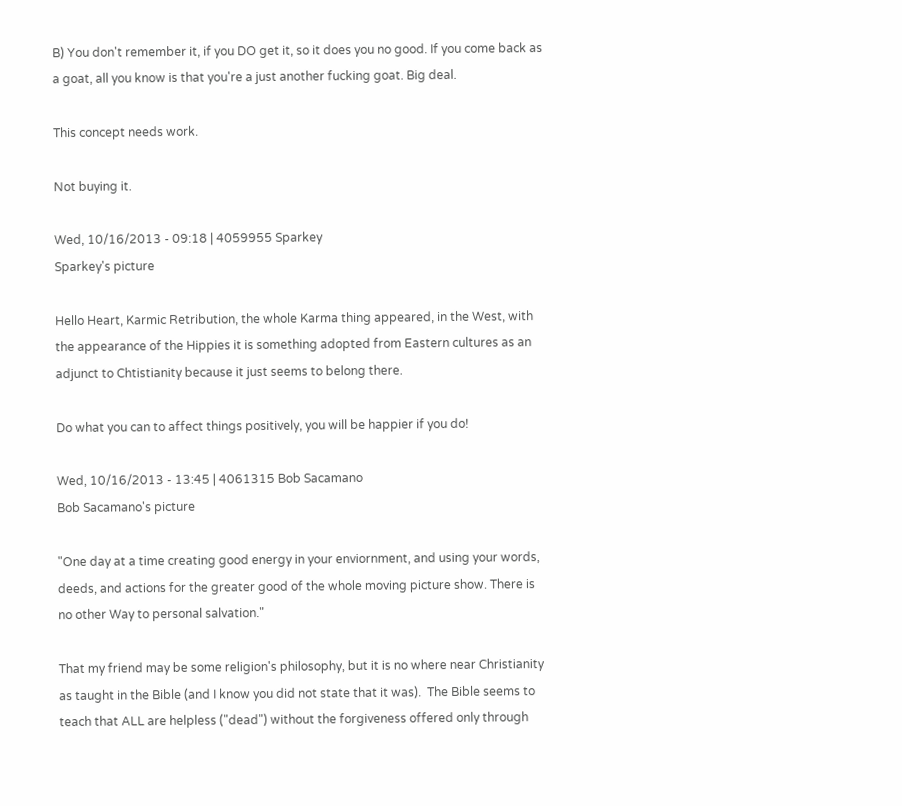B) You don't remember it, if you DO get it, so it does you no good. If you come back as a goat, all you know is that you're a just another fucking goat. Big deal.

This concept needs work.

Not buying it.

Wed, 10/16/2013 - 09:18 | 4059955 Sparkey
Sparkey's picture

Hello Heart, Karmic Retribution, the whole Karma thing appeared, in the West, with the appearance of the Hippies it is something adopted from Eastern cultures as an adjunct to Chtistianity because it just seems to belong there.

Do what you can to affect things positively, you will be happier if you do!

Wed, 10/16/2013 - 13:45 | 4061315 Bob Sacamano
Bob Sacamano's picture

"One day at a time creating good energy in your enviornment, and using your words, deeds, and actions for the greater good of the whole moving picture show. There is no other Way to personal salvation."

That my friend may be some religion's philosophy, but it is no where near Christianity as taught in the Bible (and I know you did not state that it was).  The Bible seems to teach that ALL are helpless ("dead") without the forgiveness offered only through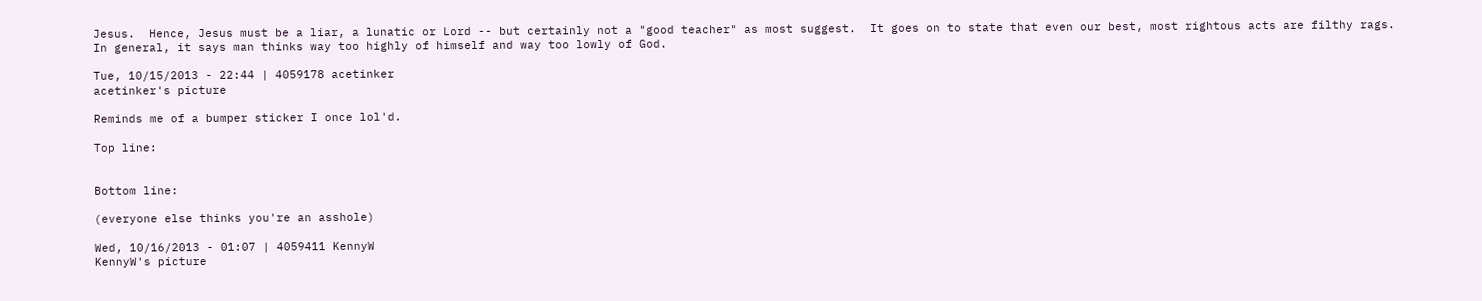Jesus.  Hence, Jesus must be a liar, a lunatic or Lord -- but certainly not a "good teacher" as most suggest.  It goes on to state that even our best, most rightous acts are filthy rags.   In general, it says man thinks way too highly of himself and way too lowly of God.

Tue, 10/15/2013 - 22:44 | 4059178 acetinker
acetinker's picture

Reminds me of a bumper sticker I once lol'd.

Top line:


Bottom line:

(everyone else thinks you're an asshole)

Wed, 10/16/2013 - 01:07 | 4059411 KennyW
KennyW's picture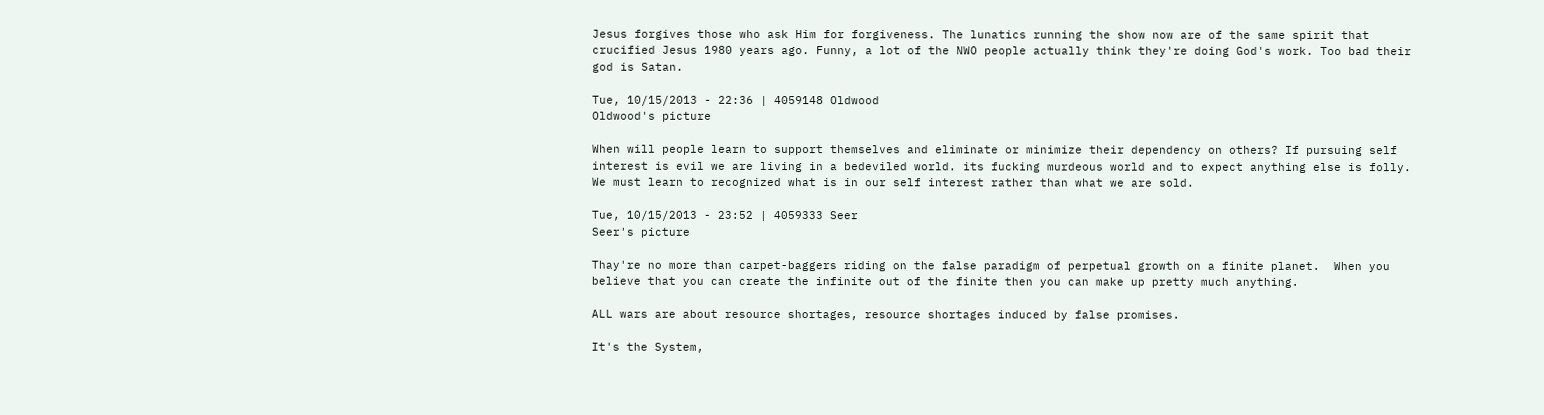Jesus forgives those who ask Him for forgiveness. The lunatics running the show now are of the same spirit that crucified Jesus 1980 years ago. Funny, a lot of the NWO people actually think they're doing God's work. Too bad their god is Satan.

Tue, 10/15/2013 - 22:36 | 4059148 Oldwood
Oldwood's picture

When will people learn to support themselves and eliminate or minimize their dependency on others? If pursuing self interest is evil we are living in a bedeviled world. its fucking murdeous world and to expect anything else is folly.  We must learn to recognized what is in our self interest rather than what we are sold.

Tue, 10/15/2013 - 23:52 | 4059333 Seer
Seer's picture

Thay're no more than carpet-baggers riding on the false paradigm of perpetual growth on a finite planet.  When you believe that you can create the infinite out of the finite then you can make up pretty much anything.

ALL wars are about resource shortages, resource shortages induced by false promises.

It's the System,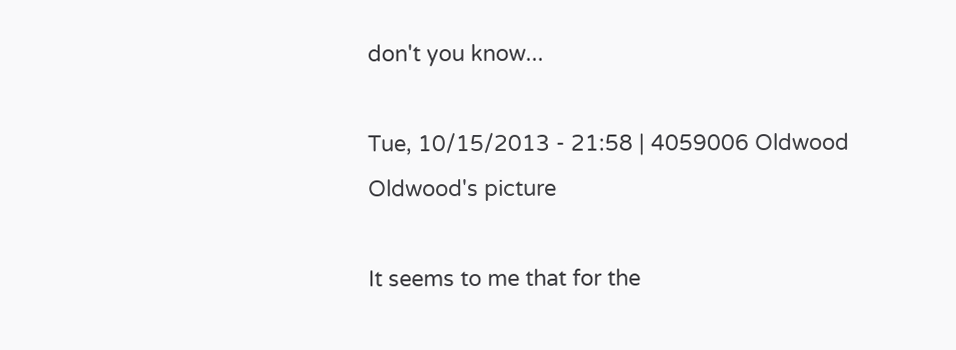don't you know...

Tue, 10/15/2013 - 21:58 | 4059006 Oldwood
Oldwood's picture

It seems to me that for the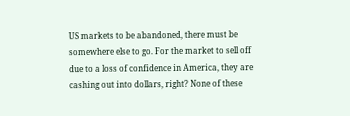US markets to be abandoned, there must be somewhere else to go. For the market to sell off due to a loss of confidence in America, they are cashing out into dollars, right? None of these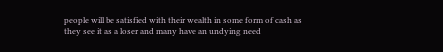people will be satisfied with their wealth in some form of cash as they see it as a loser and many have an undying need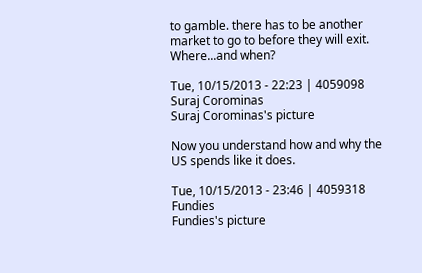to gamble. there has to be another market to go to before they will exit. Where...and when?

Tue, 10/15/2013 - 22:23 | 4059098 Suraj Corominas
Suraj Corominas's picture

Now you understand how and why the US spends like it does.

Tue, 10/15/2013 - 23:46 | 4059318 Fundies
Fundies's picture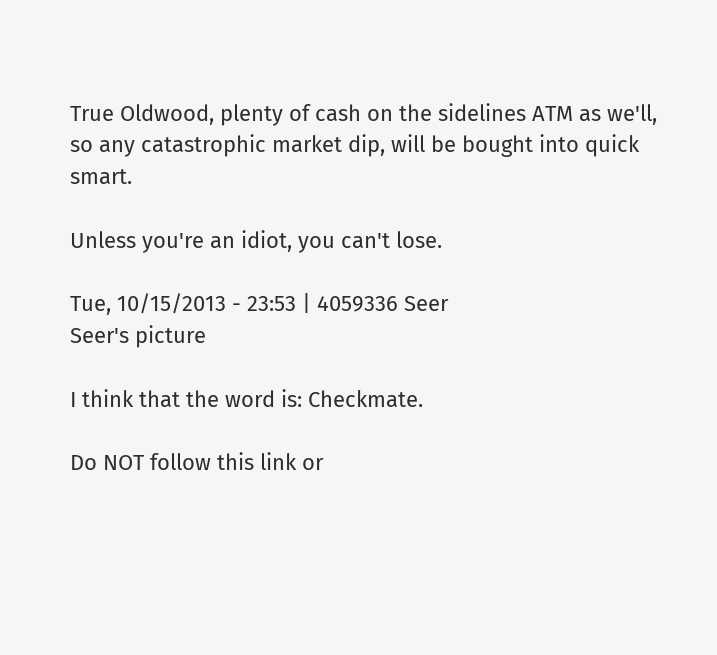True Oldwood, plenty of cash on the sidelines ATM as we'll, so any catastrophic market dip, will be bought into quick smart.

Unless you're an idiot, you can't lose.

Tue, 10/15/2013 - 23:53 | 4059336 Seer
Seer's picture

I think that the word is: Checkmate.

Do NOT follow this link or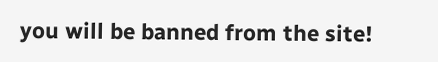you will be banned from the site!